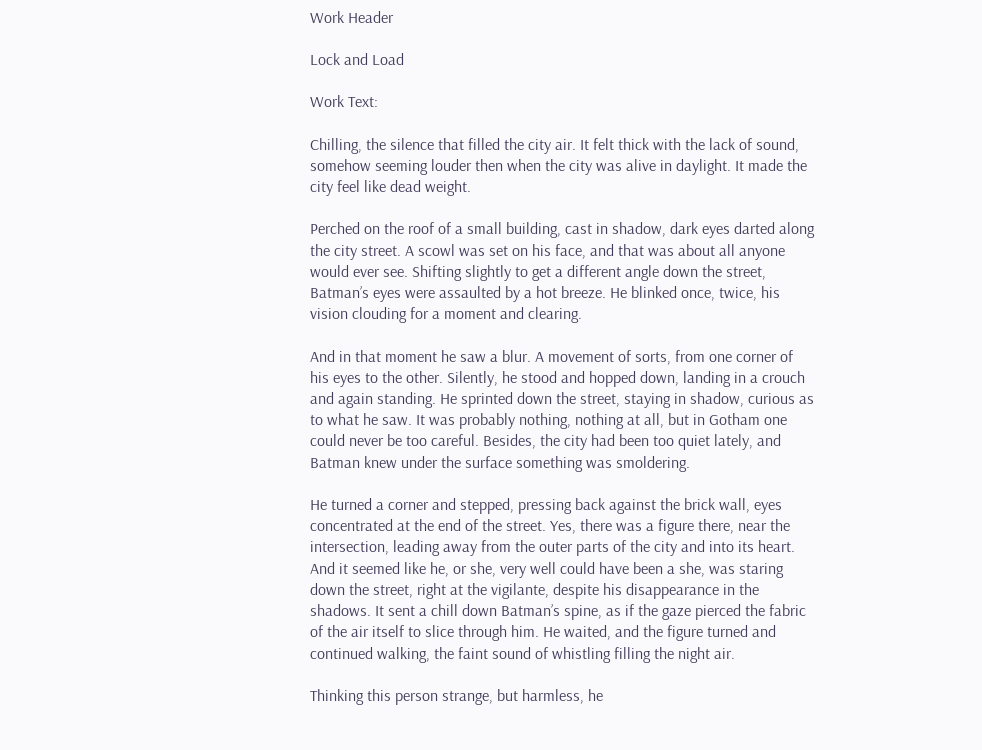Work Header

Lock and Load

Work Text:

Chilling, the silence that filled the city air. It felt thick with the lack of sound, somehow seeming louder then when the city was alive in daylight. It made the city feel like dead weight.

Perched on the roof of a small building, cast in shadow, dark eyes darted along the city street. A scowl was set on his face, and that was about all anyone would ever see. Shifting slightly to get a different angle down the street, Batman’s eyes were assaulted by a hot breeze. He blinked once, twice, his vision clouding for a moment and clearing.

And in that moment he saw a blur. A movement of sorts, from one corner of his eyes to the other. Silently, he stood and hopped down, landing in a crouch and again standing. He sprinted down the street, staying in shadow, curious as to what he saw. It was probably nothing, nothing at all, but in Gotham one could never be too careful. Besides, the city had been too quiet lately, and Batman knew under the surface something was smoldering.

He turned a corner and stepped, pressing back against the brick wall, eyes concentrated at the end of the street. Yes, there was a figure there, near the intersection, leading away from the outer parts of the city and into its heart. And it seemed like he, or she, very well could have been a she, was staring down the street, right at the vigilante, despite his disappearance in the shadows. It sent a chill down Batman’s spine, as if the gaze pierced the fabric of the air itself to slice through him. He waited, and the figure turned and continued walking, the faint sound of whistling filling the night air.

Thinking this person strange, but harmless, he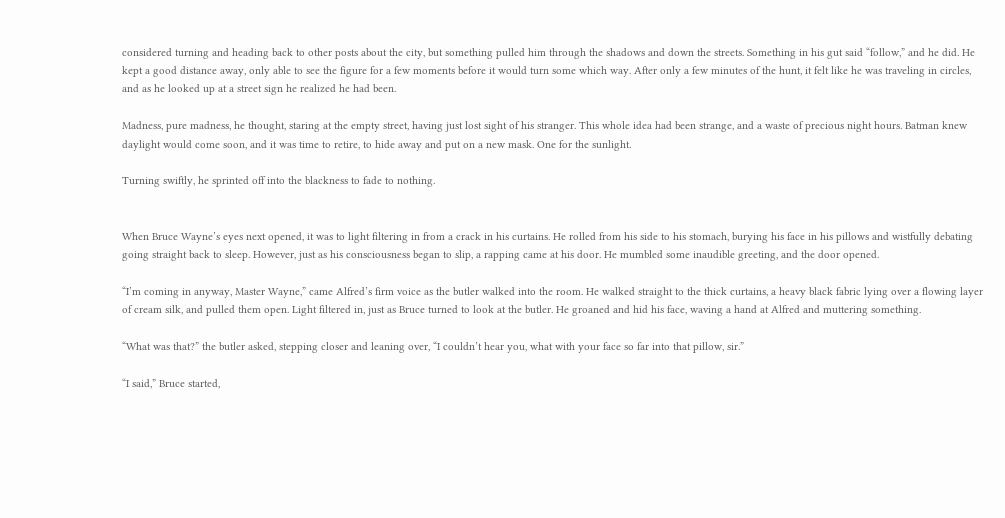considered turning and heading back to other posts about the city, but something pulled him through the shadows and down the streets. Something in his gut said “follow,” and he did. He kept a good distance away, only able to see the figure for a few moments before it would turn some which way. After only a few minutes of the hunt, it felt like he was traveling in circles, and as he looked up at a street sign he realized he had been.

Madness, pure madness, he thought, staring at the empty street, having just lost sight of his stranger. This whole idea had been strange, and a waste of precious night hours. Batman knew daylight would come soon, and it was time to retire, to hide away and put on a new mask. One for the sunlight.

Turning swiftly, he sprinted off into the blackness to fade to nothing.


When Bruce Wayne’s eyes next opened, it was to light filtering in from a crack in his curtains. He rolled from his side to his stomach, burying his face in his pillows and wistfully debating going straight back to sleep. However, just as his consciousness began to slip, a rapping came at his door. He mumbled some inaudible greeting, and the door opened.

“I’m coming in anyway, Master Wayne,” came Alfred’s firm voice as the butler walked into the room. He walked straight to the thick curtains, a heavy black fabric lying over a flowing layer of cream silk, and pulled them open. Light filtered in, just as Bruce turned to look at the butler. He groaned and hid his face, waving a hand at Alfred and muttering something.

“What was that?” the butler asked, stepping closer and leaning over, “I couldn’t hear you, what with your face so far into that pillow, sir.”

“I said,” Bruce started,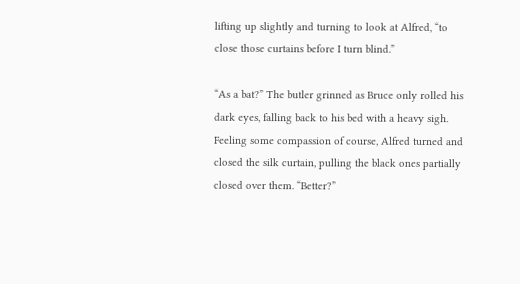lifting up slightly and turning to look at Alfred, “to close those curtains before I turn blind.”

“As a bat?” The butler grinned as Bruce only rolled his dark eyes, falling back to his bed with a heavy sigh. Feeling some compassion of course, Alfred turned and closed the silk curtain, pulling the black ones partially closed over them. “Better?”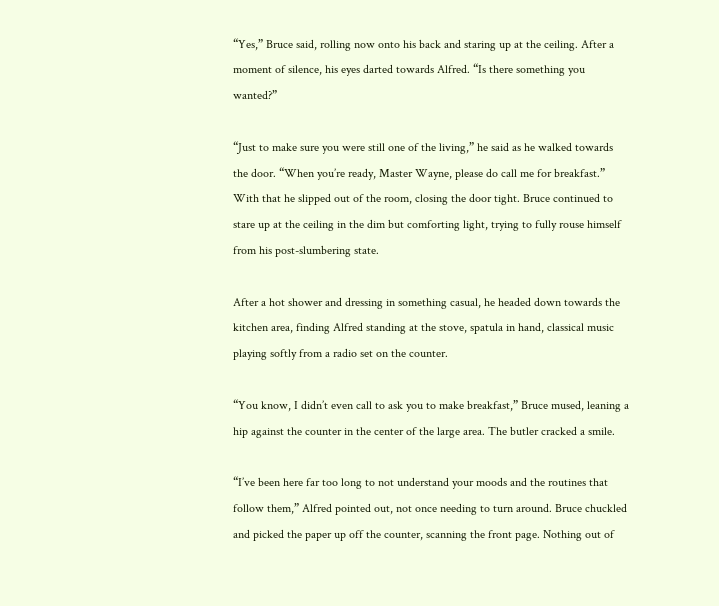“Yes,” Bruce said, rolling now onto his back and staring up at the ceiling. After a moment of silence, his eyes darted towards Alfred. “Is there something you wanted?”

“Just to make sure you were still one of the living,” he said as he walked towards the door. “When you’re ready, Master Wayne, please do call me for breakfast.” With that he slipped out of the room, closing the door tight. Bruce continued to stare up at the ceiling in the dim but comforting light, trying to fully rouse himself from his post-slumbering state.

After a hot shower and dressing in something casual, he headed down towards the kitchen area, finding Alfred standing at the stove, spatula in hand, classical music playing softly from a radio set on the counter.

“You know, I didn’t even call to ask you to make breakfast,” Bruce mused, leaning a hip against the counter in the center of the large area. The butler cracked a smile.

“I’ve been here far too long to not understand your moods and the routines that follow them,” Alfred pointed out, not once needing to turn around. Bruce chuckled and picked the paper up off the counter, scanning the front page. Nothing out of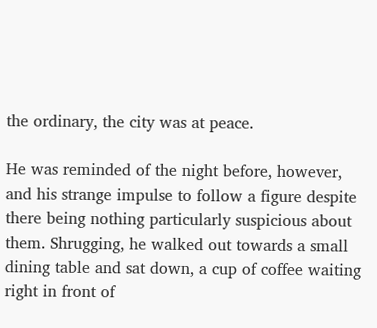the ordinary, the city was at peace.

He was reminded of the night before, however, and his strange impulse to follow a figure despite there being nothing particularly suspicious about them. Shrugging, he walked out towards a small dining table and sat down, a cup of coffee waiting right in front of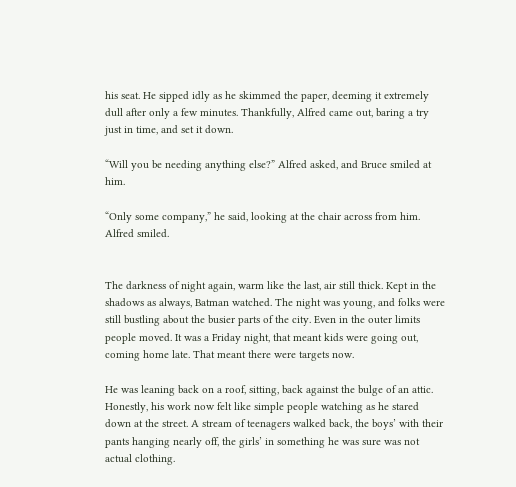his seat. He sipped idly as he skimmed the paper, deeming it extremely dull after only a few minutes. Thankfully, Alfred came out, baring a try just in time, and set it down.

“Will you be needing anything else?” Alfred asked, and Bruce smiled at him.

“Only some company,” he said, looking at the chair across from him. Alfred smiled.


The darkness of night again, warm like the last, air still thick. Kept in the shadows as always, Batman watched. The night was young, and folks were still bustling about the busier parts of the city. Even in the outer limits people moved. It was a Friday night, that meant kids were going out, coming home late. That meant there were targets now.

He was leaning back on a roof, sitting, back against the bulge of an attic. Honestly, his work now felt like simple people watching as he stared down at the street. A stream of teenagers walked back, the boys’ with their pants hanging nearly off, the girls’ in something he was sure was not actual clothing.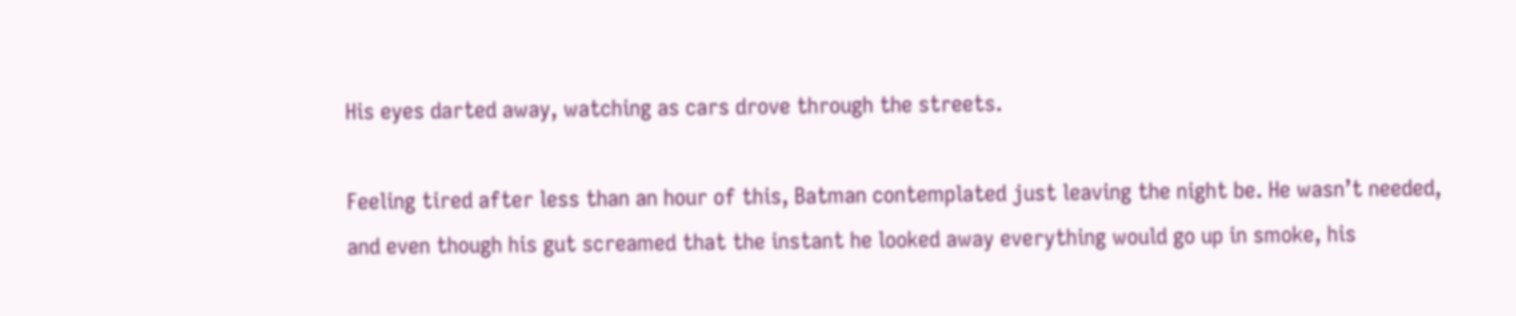His eyes darted away, watching as cars drove through the streets.

Feeling tired after less than an hour of this, Batman contemplated just leaving the night be. He wasn’t needed, and even though his gut screamed that the instant he looked away everything would go up in smoke, his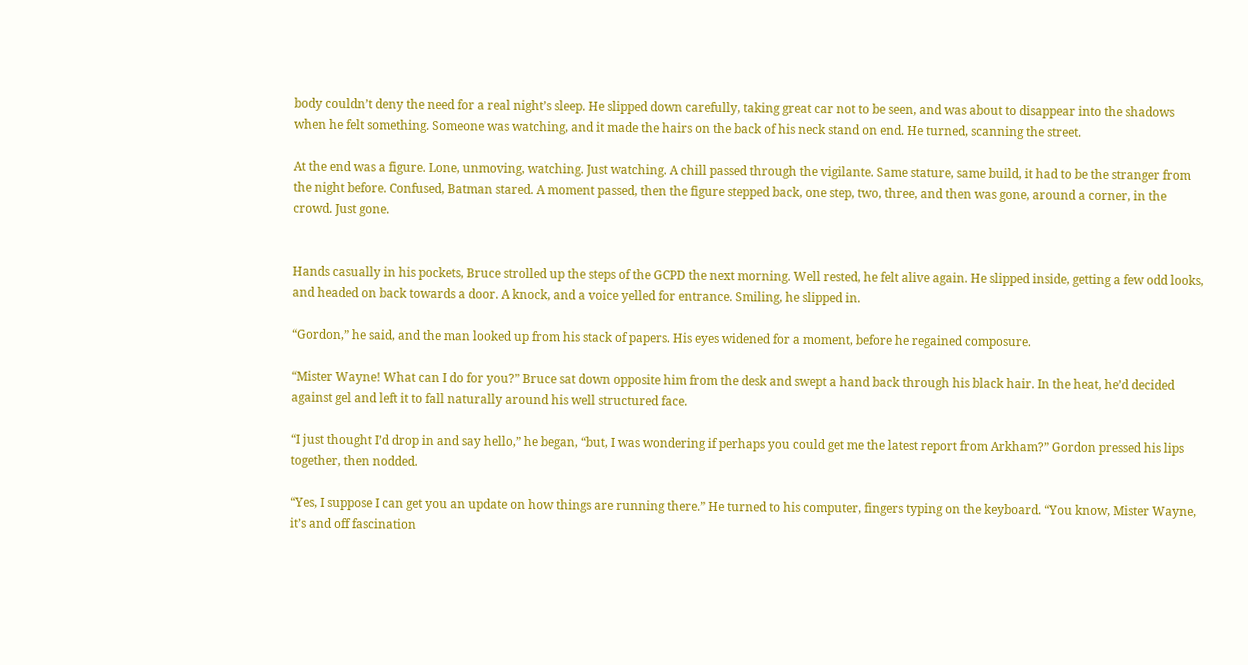body couldn’t deny the need for a real night’s sleep. He slipped down carefully, taking great car not to be seen, and was about to disappear into the shadows when he felt something. Someone was watching, and it made the hairs on the back of his neck stand on end. He turned, scanning the street.

At the end was a figure. Lone, unmoving, watching. Just watching. A chill passed through the vigilante. Same stature, same build, it had to be the stranger from the night before. Confused, Batman stared. A moment passed, then the figure stepped back, one step, two, three, and then was gone, around a corner, in the crowd. Just gone.


Hands casually in his pockets, Bruce strolled up the steps of the GCPD the next morning. Well rested, he felt alive again. He slipped inside, getting a few odd looks, and headed on back towards a door. A knock, and a voice yelled for entrance. Smiling, he slipped in.

“Gordon,” he said, and the man looked up from his stack of papers. His eyes widened for a moment, before he regained composure.

“Mister Wayne! What can I do for you?” Bruce sat down opposite him from the desk and swept a hand back through his black hair. In the heat, he’d decided against gel and left it to fall naturally around his well structured face.

“I just thought I’d drop in and say hello,” he began, “but, I was wondering if perhaps you could get me the latest report from Arkham?” Gordon pressed his lips together, then nodded.

“Yes, I suppose I can get you an update on how things are running there.” He turned to his computer, fingers typing on the keyboard. “You know, Mister Wayne, it’s and off fascination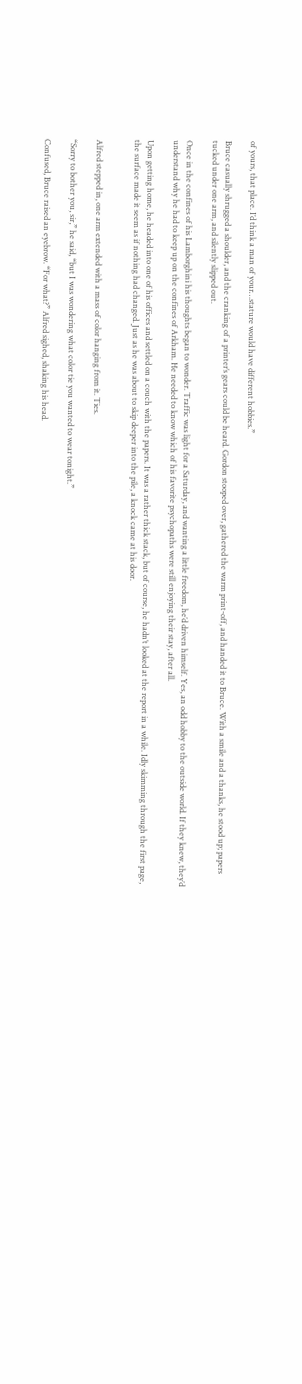of yours, that place. I’d think a man of your…stature would have different hobbies.”

Bruce casually shrugged a shoulder, and the cranking of a printer’s gears could be heard. Gordon stooped over, gathered the warm print-off, and handed it to Bruce. With a smile and a thanks, he stood up; papers tucked under one arm, and silently slipped out.

Once in the confines of his Lamborghini his thoughts began to wonder. Traffic was light for a Saturday, and wanting a little freedom, he’d driven himself. Yes, an odd hobby to the outside world. If they knew, they’d understand why he had to keep up on the confines of Arkham. He needed to know which of his favorite psychopaths were still enjoying their stay, after all.

Upon getting home, he headed into one of his offices and settled on a couch with the papers. It was a rather thick stack, but of course, he hadn’t looked at the report in a while. Idly skimming through the first page, the surface made it seem as if nothing had changed. Just as he was about to skip deeper into the pile, a knock came at his door.


Alfred stepped in, one arm extended with a mass of color hanging from it. Ties.

“Sorry to bother you, sir,” he said, “but I was wondering what color tie you wanted to wear tonight.”

Confused, Bruce raised an eyebrow. “For what?” Alfred sighed, shaking his head.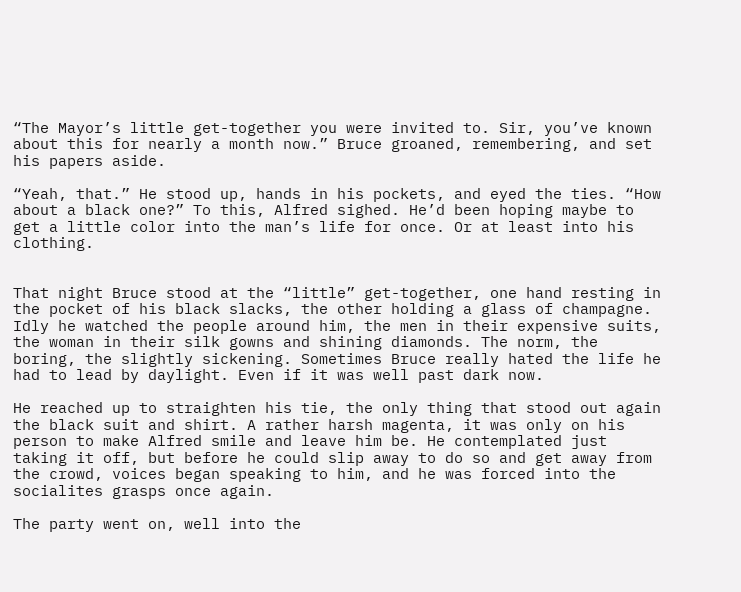“The Mayor’s little get-together you were invited to. Sir, you’ve known about this for nearly a month now.” Bruce groaned, remembering, and set his papers aside.

“Yeah, that.” He stood up, hands in his pockets, and eyed the ties. “How about a black one?” To this, Alfred sighed. He’d been hoping maybe to get a little color into the man’s life for once. Or at least into his clothing.


That night Bruce stood at the “little” get-together, one hand resting in the pocket of his black slacks, the other holding a glass of champagne. Idly he watched the people around him, the men in their expensive suits, the woman in their silk gowns and shining diamonds. The norm, the boring, the slightly sickening. Sometimes Bruce really hated the life he had to lead by daylight. Even if it was well past dark now.

He reached up to straighten his tie, the only thing that stood out again the black suit and shirt. A rather harsh magenta, it was only on his person to make Alfred smile and leave him be. He contemplated just taking it off, but before he could slip away to do so and get away from the crowd, voices began speaking to him, and he was forced into the socialites grasps once again.

The party went on, well into the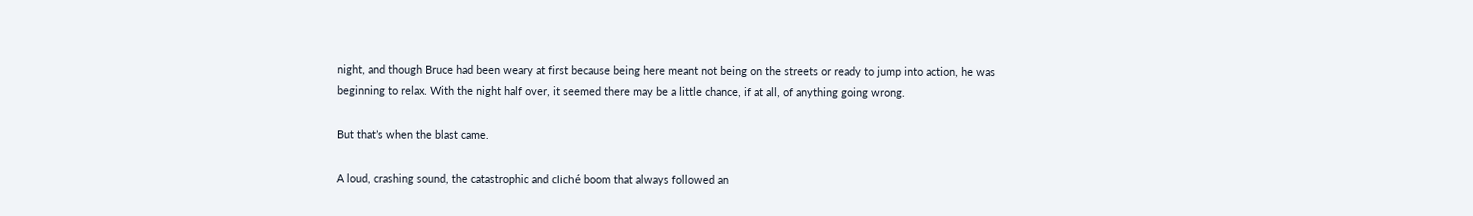night, and though Bruce had been weary at first because being here meant not being on the streets or ready to jump into action, he was beginning to relax. With the night half over, it seemed there may be a little chance, if at all, of anything going wrong.

But that’s when the blast came.

A loud, crashing sound, the catastrophic and cliché boom that always followed an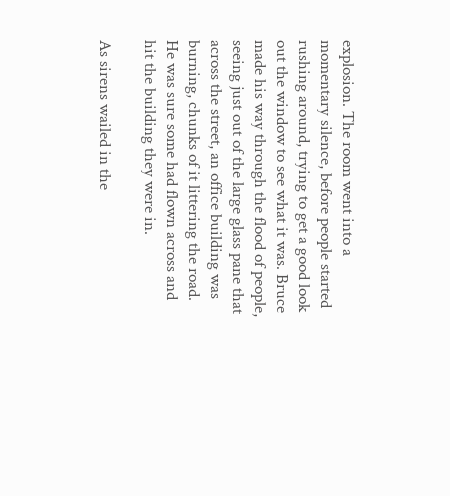explosion. The room went into a momentary silence, before people started rushing around, trying to get a good look out the window to see what it was. Bruce made his way through the flood of people, seeing just out of the large glass pane that across the street, an office building was burning, chunks of it littering the road. He was sure some had flown across and hit the building they were in.

As sirens wailed in the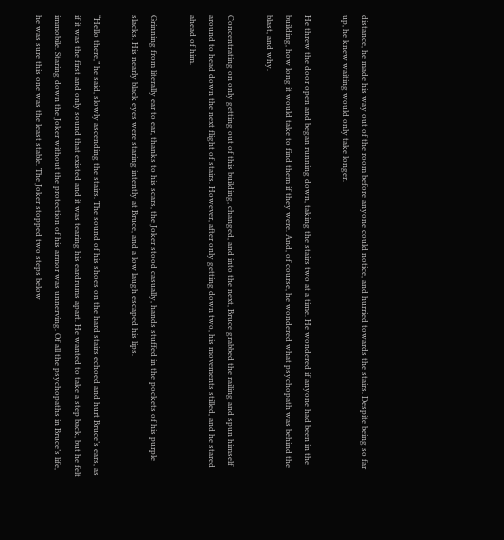distance, he made his way out of the room before anyone could notice, and hurried towards the stairs. Despite being so far up, he knew waiting would only take longer.

He threw the door open and began running down, taking the stairs two at a time. He wondered if anyone had been in the building, how long it would take to find them if they were. And, of course, he wondered what psychopath was behind the blast, and why.

Concentrating on only getting out of this building, changed, and into the next, Bruce grabbed the railing and spun himself around to head down the next flight of stairs. However, after only getting down two, his movements stilled, and he stared ahead of him.

Grinning from literally ear to ear, thanks to his scars, the Joker stood casually, hands stuffed in the pockets of his purple slacks. His nearly black eyes were staring intently at Bruce, and a low laugh escaped his lips.

“Hello there,” he said, slowly ascending the stairs. The sound of his shoes on the hard stairs echoed and hurt Bruce’s ears, as if it was the first and only sound that existed and it was tearing his eardrums apart. He wanted to take a step back, but he felt immobile. Staring down the Joker without the protection of his armor was unnerving. Of all the psychopaths in Bruce’s life, he was sure this one was the least stable. The Joker stopped two steps below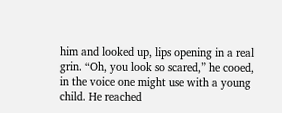him and looked up, lips opening in a real grin. “Oh, you look so scared,” he cooed, in the voice one might use with a young child. He reached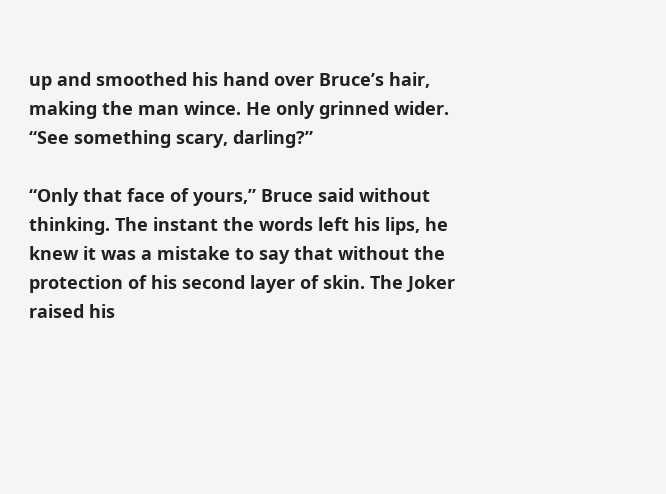up and smoothed his hand over Bruce’s hair, making the man wince. He only grinned wider. “See something scary, darling?”

“Only that face of yours,” Bruce said without thinking. The instant the words left his lips, he knew it was a mistake to say that without the protection of his second layer of skin. The Joker raised his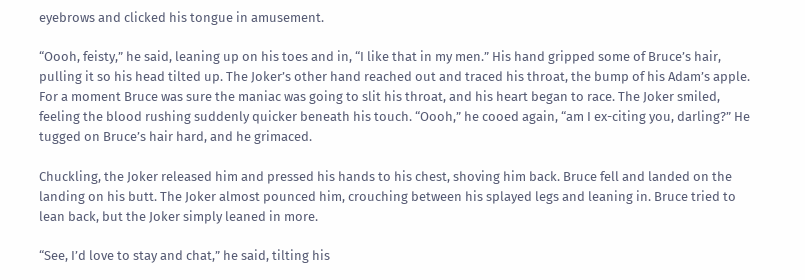eyebrows and clicked his tongue in amusement.

“Oooh, feisty,” he said, leaning up on his toes and in, “I like that in my men.” His hand gripped some of Bruce’s hair, pulling it so his head tilted up. The Joker’s other hand reached out and traced his throat, the bump of his Adam’s apple. For a moment Bruce was sure the maniac was going to slit his throat, and his heart began to race. The Joker smiled, feeling the blood rushing suddenly quicker beneath his touch. “Oooh,” he cooed again, “am I ex-citing you, darling?” He tugged on Bruce’s hair hard, and he grimaced.

Chuckling, the Joker released him and pressed his hands to his chest, shoving him back. Bruce fell and landed on the landing on his butt. The Joker almost pounced him, crouching between his splayed legs and leaning in. Bruce tried to lean back, but the Joker simply leaned in more.

“See, I’d love to stay and chat,” he said, tilting his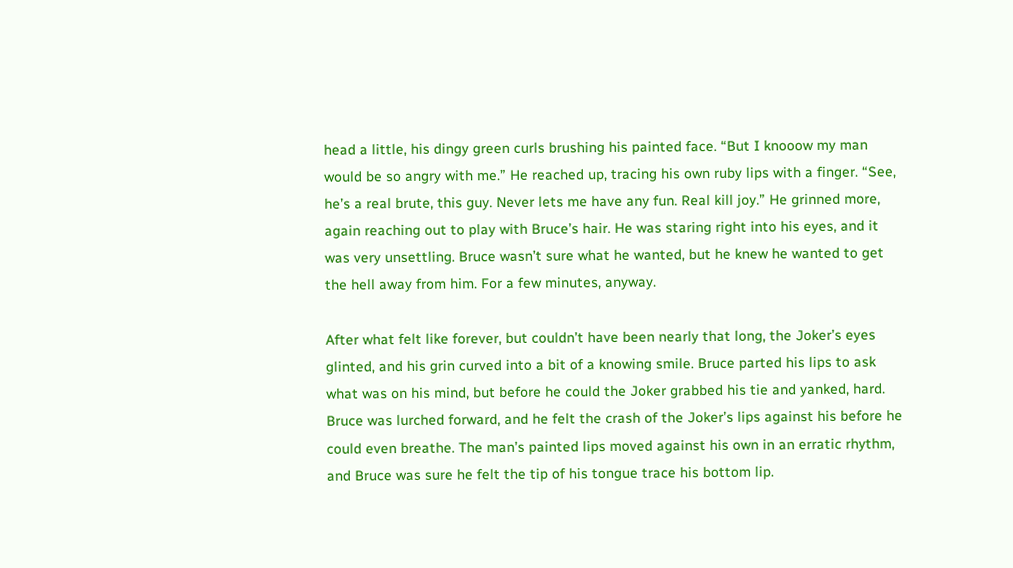head a little, his dingy green curls brushing his painted face. “But I knooow my man would be so angry with me.” He reached up, tracing his own ruby lips with a finger. “See, he’s a real brute, this guy. Never lets me have any fun. Real kill joy.” He grinned more, again reaching out to play with Bruce’s hair. He was staring right into his eyes, and it was very unsettling. Bruce wasn’t sure what he wanted, but he knew he wanted to get the hell away from him. For a few minutes, anyway.

After what felt like forever, but couldn’t have been nearly that long, the Joker’s eyes glinted, and his grin curved into a bit of a knowing smile. Bruce parted his lips to ask what was on his mind, but before he could the Joker grabbed his tie and yanked, hard. Bruce was lurched forward, and he felt the crash of the Joker’s lips against his before he could even breathe. The man’s painted lips moved against his own in an erratic rhythm, and Bruce was sure he felt the tip of his tongue trace his bottom lip.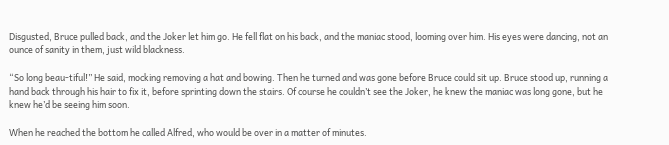Disgusted, Bruce pulled back, and the Joker let him go. He fell flat on his back, and the maniac stood, looming over him. His eyes were dancing, not an ounce of sanity in them, just wild blackness.

“So long beau-tiful!” He said, mocking removing a hat and bowing. Then he turned and was gone before Bruce could sit up. Bruce stood up, running a hand back through his hair to fix it, before sprinting down the stairs. Of course he couldn’t see the Joker, he knew the maniac was long gone, but he knew he’d be seeing him soon.

When he reached the bottom he called Alfred, who would be over in a matter of minutes.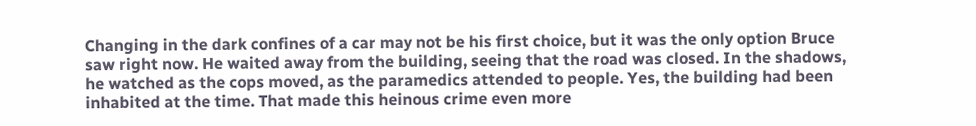Changing in the dark confines of a car may not be his first choice, but it was the only option Bruce saw right now. He waited away from the building, seeing that the road was closed. In the shadows, he watched as the cops moved, as the paramedics attended to people. Yes, the building had been inhabited at the time. That made this heinous crime even more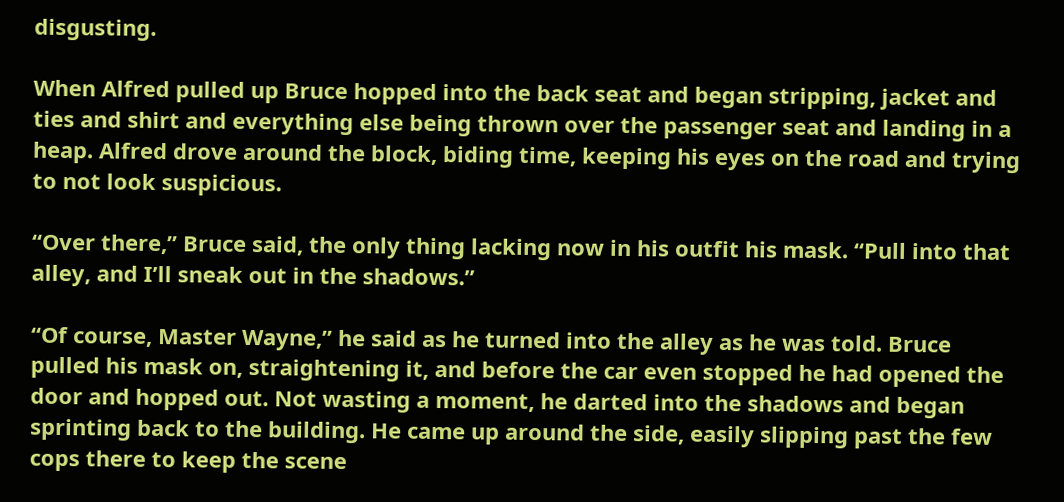disgusting.

When Alfred pulled up Bruce hopped into the back seat and began stripping, jacket and ties and shirt and everything else being thrown over the passenger seat and landing in a heap. Alfred drove around the block, biding time, keeping his eyes on the road and trying to not look suspicious.

“Over there,” Bruce said, the only thing lacking now in his outfit his mask. “Pull into that alley, and I’ll sneak out in the shadows.”

“Of course, Master Wayne,” he said as he turned into the alley as he was told. Bruce pulled his mask on, straightening it, and before the car even stopped he had opened the door and hopped out. Not wasting a moment, he darted into the shadows and began sprinting back to the building. He came up around the side, easily slipping past the few cops there to keep the scene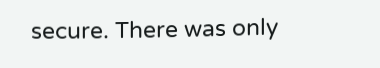secure. There was only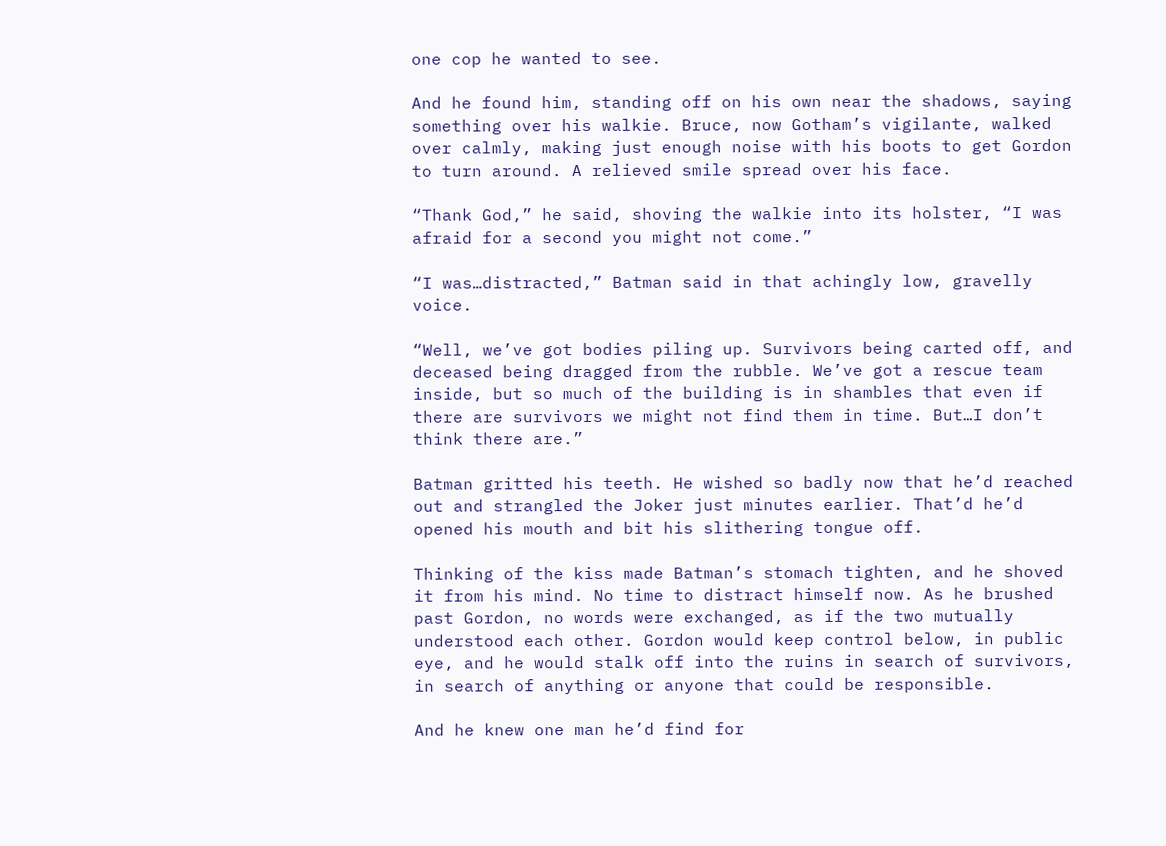one cop he wanted to see.

And he found him, standing off on his own near the shadows, saying something over his walkie. Bruce, now Gotham’s vigilante, walked over calmly, making just enough noise with his boots to get Gordon to turn around. A relieved smile spread over his face.

“Thank God,” he said, shoving the walkie into its holster, “I was afraid for a second you might not come.”

“I was…distracted,” Batman said in that achingly low, gravelly voice.

“Well, we’ve got bodies piling up. Survivors being carted off, and deceased being dragged from the rubble. We’ve got a rescue team inside, but so much of the building is in shambles that even if there are survivors we might not find them in time. But…I don’t think there are.”

Batman gritted his teeth. He wished so badly now that he’d reached out and strangled the Joker just minutes earlier. That’d he’d opened his mouth and bit his slithering tongue off.

Thinking of the kiss made Batman’s stomach tighten, and he shoved it from his mind. No time to distract himself now. As he brushed past Gordon, no words were exchanged, as if the two mutually understood each other. Gordon would keep control below, in public eye, and he would stalk off into the ruins in search of survivors, in search of anything or anyone that could be responsible.

And he knew one man he’d find for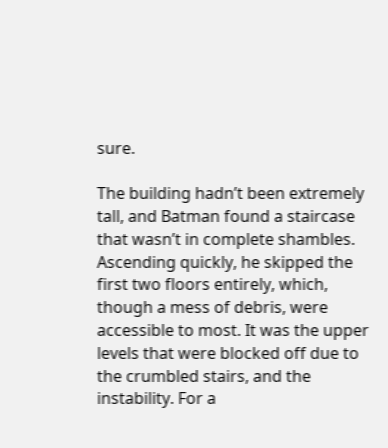sure.

The building hadn’t been extremely tall, and Batman found a staircase that wasn’t in complete shambles. Ascending quickly, he skipped the first two floors entirely, which, though a mess of debris, were accessible to most. It was the upper levels that were blocked off due to the crumbled stairs, and the instability. For a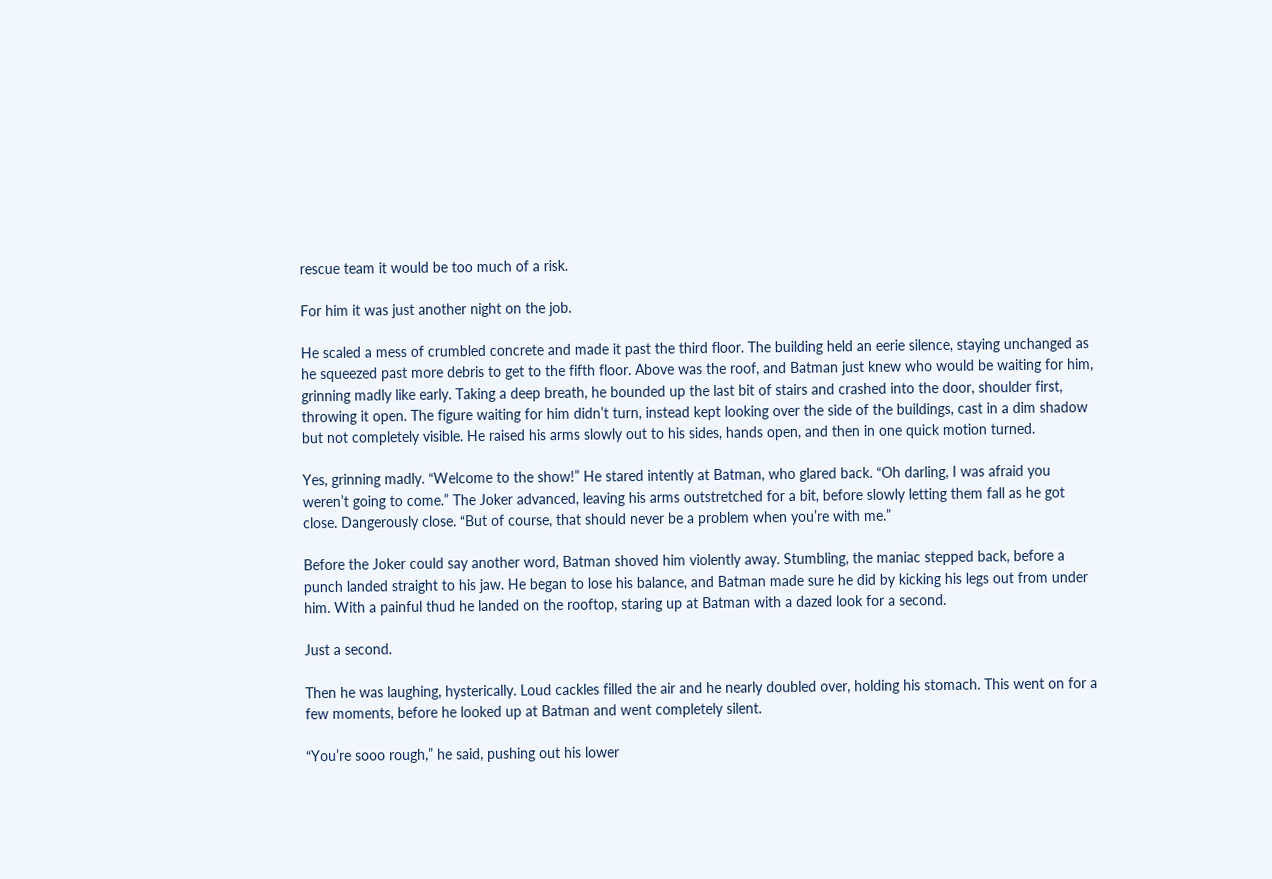rescue team it would be too much of a risk.

For him it was just another night on the job.

He scaled a mess of crumbled concrete and made it past the third floor. The building held an eerie silence, staying unchanged as he squeezed past more debris to get to the fifth floor. Above was the roof, and Batman just knew who would be waiting for him, grinning madly like early. Taking a deep breath, he bounded up the last bit of stairs and crashed into the door, shoulder first, throwing it open. The figure waiting for him didn’t turn, instead kept looking over the side of the buildings, cast in a dim shadow but not completely visible. He raised his arms slowly out to his sides, hands open, and then in one quick motion turned.

Yes, grinning madly. “Welcome to the show!” He stared intently at Batman, who glared back. “Oh darling, I was afraid you weren’t going to come.” The Joker advanced, leaving his arms outstretched for a bit, before slowly letting them fall as he got close. Dangerously close. “But of course, that should never be a problem when you’re with me.”

Before the Joker could say another word, Batman shoved him violently away. Stumbling, the maniac stepped back, before a punch landed straight to his jaw. He began to lose his balance, and Batman made sure he did by kicking his legs out from under him. With a painful thud he landed on the rooftop, staring up at Batman with a dazed look for a second.

Just a second.

Then he was laughing, hysterically. Loud cackles filled the air and he nearly doubled over, holding his stomach. This went on for a few moments, before he looked up at Batman and went completely silent.

“You’re sooo rough,” he said, pushing out his lower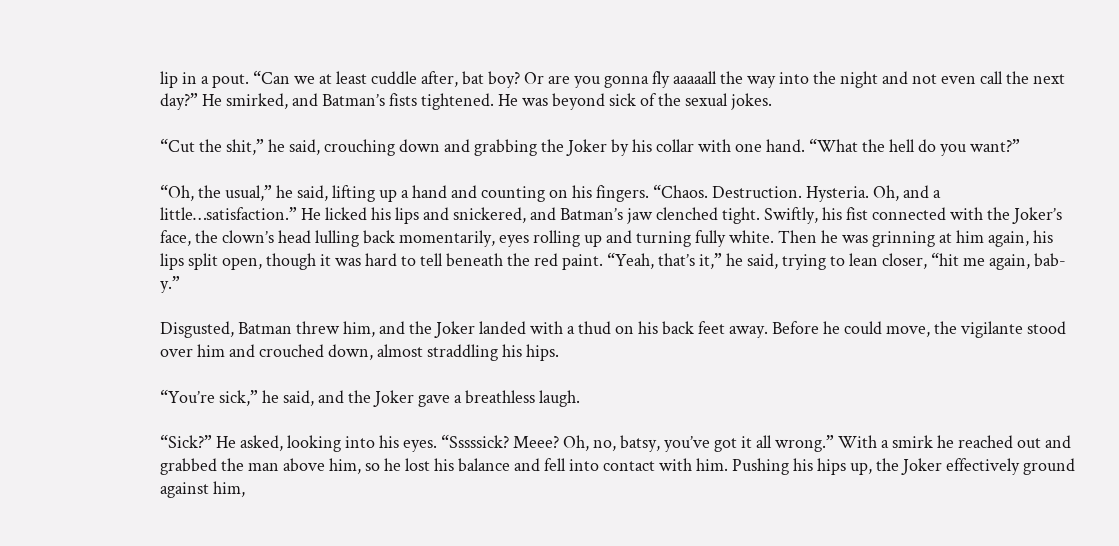lip in a pout. “Can we at least cuddle after, bat boy? Or are you gonna fly aaaaall the way into the night and not even call the next day?” He smirked, and Batman’s fists tightened. He was beyond sick of the sexual jokes.

“Cut the shit,” he said, crouching down and grabbing the Joker by his collar with one hand. “What the hell do you want?”

“Oh, the usual,” he said, lifting up a hand and counting on his fingers. “Chaos. Destruction. Hysteria. Oh, and a little…satisfaction.” He licked his lips and snickered, and Batman’s jaw clenched tight. Swiftly, his fist connected with the Joker’s face, the clown’s head lulling back momentarily, eyes rolling up and turning fully white. Then he was grinning at him again, his lips split open, though it was hard to tell beneath the red paint. “Yeah, that’s it,” he said, trying to lean closer, “hit me again, bab-y.”

Disgusted, Batman threw him, and the Joker landed with a thud on his back feet away. Before he could move, the vigilante stood over him and crouched down, almost straddling his hips.

“You’re sick,” he said, and the Joker gave a breathless laugh.

“Sick?” He asked, looking into his eyes. “Sssssick? Meee? Oh, no, batsy, you’ve got it all wrong.” With a smirk he reached out and grabbed the man above him, so he lost his balance and fell into contact with him. Pushing his hips up, the Joker effectively ground against him,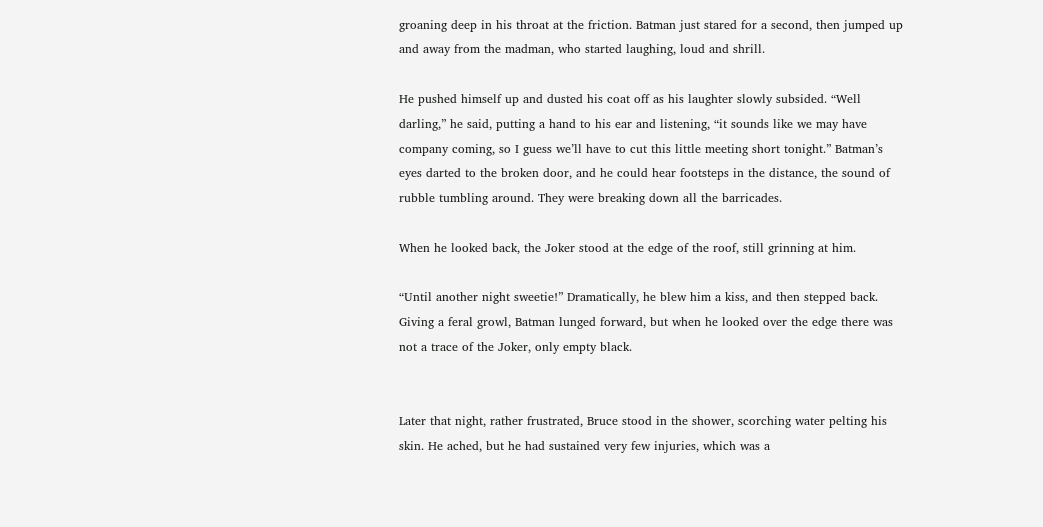groaning deep in his throat at the friction. Batman just stared for a second, then jumped up and away from the madman, who started laughing, loud and shrill.

He pushed himself up and dusted his coat off as his laughter slowly subsided. “Well darling,” he said, putting a hand to his ear and listening, “it sounds like we may have company coming, so I guess we’ll have to cut this little meeting short tonight.” Batman’s eyes darted to the broken door, and he could hear footsteps in the distance, the sound of rubble tumbling around. They were breaking down all the barricades.

When he looked back, the Joker stood at the edge of the roof, still grinning at him.

“Until another night sweetie!” Dramatically, he blew him a kiss, and then stepped back. Giving a feral growl, Batman lunged forward, but when he looked over the edge there was not a trace of the Joker, only empty black.


Later that night, rather frustrated, Bruce stood in the shower, scorching water pelting his skin. He ached, but he had sustained very few injuries, which was a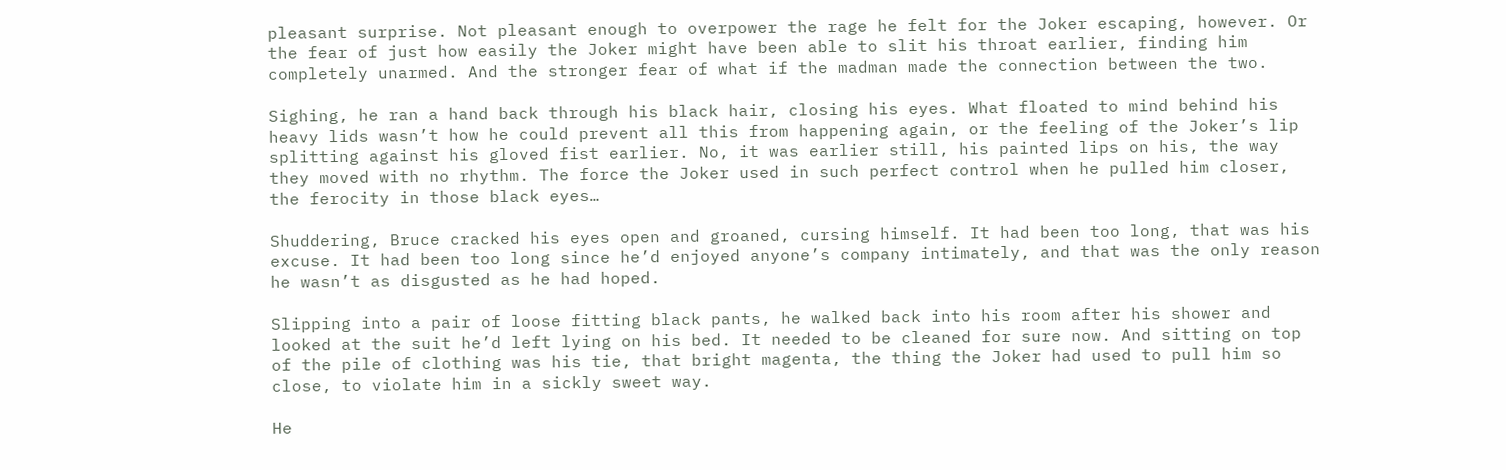pleasant surprise. Not pleasant enough to overpower the rage he felt for the Joker escaping, however. Or the fear of just how easily the Joker might have been able to slit his throat earlier, finding him completely unarmed. And the stronger fear of what if the madman made the connection between the two.

Sighing, he ran a hand back through his black hair, closing his eyes. What floated to mind behind his heavy lids wasn’t how he could prevent all this from happening again, or the feeling of the Joker’s lip splitting against his gloved fist earlier. No, it was earlier still, his painted lips on his, the way they moved with no rhythm. The force the Joker used in such perfect control when he pulled him closer, the ferocity in those black eyes…

Shuddering, Bruce cracked his eyes open and groaned, cursing himself. It had been too long, that was his excuse. It had been too long since he’d enjoyed anyone’s company intimately, and that was the only reason he wasn’t as disgusted as he had hoped.

Slipping into a pair of loose fitting black pants, he walked back into his room after his shower and looked at the suit he’d left lying on his bed. It needed to be cleaned for sure now. And sitting on top of the pile of clothing was his tie, that bright magenta, the thing the Joker had used to pull him so close, to violate him in a sickly sweet way.

He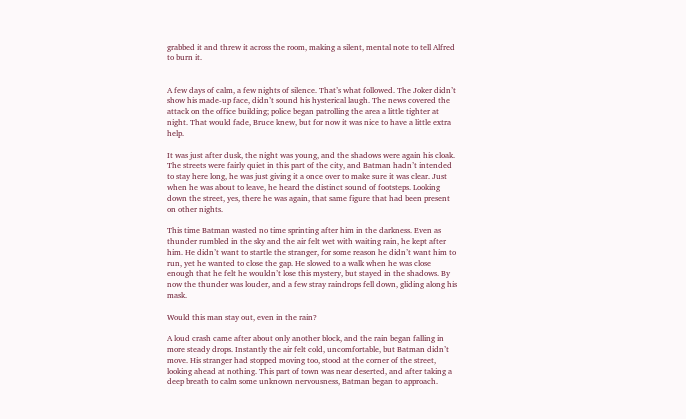grabbed it and threw it across the room, making a silent, mental note to tell Alfred to burn it.


A few days of calm, a few nights of silence. That’s what followed. The Joker didn’t show his made-up face, didn’t sound his hysterical laugh. The news covered the attack on the office building; police began patrolling the area a little tighter at night. That would fade, Bruce knew, but for now it was nice to have a little extra help.

It was just after dusk, the night was young, and the shadows were again his cloak. The streets were fairly quiet in this part of the city, and Batman hadn’t intended to stay here long, he was just giving it a once over to make sure it was clear. Just when he was about to leave, he heard the distinct sound of footsteps. Looking down the street, yes, there he was again, that same figure that had been present on other nights.

This time Batman wasted no time sprinting after him in the darkness. Even as thunder rumbled in the sky and the air felt wet with waiting rain, he kept after him. He didn’t want to startle the stranger, for some reason he didn’t want him to run, yet he wanted to close the gap. He slowed to a walk when he was close enough that he felt he wouldn’t lose this mystery, but stayed in the shadows. By now the thunder was louder, and a few stray raindrops fell down, gliding along his mask.

Would this man stay out, even in the rain?

A loud crash came after about only another block, and the rain began falling in more steady drops. Instantly the air felt cold, uncomfortable, but Batman didn’t move. His stranger had stopped moving too, stood at the corner of the street, looking ahead at nothing. This part of town was near deserted, and after taking a deep breath to calm some unknown nervousness, Batman began to approach.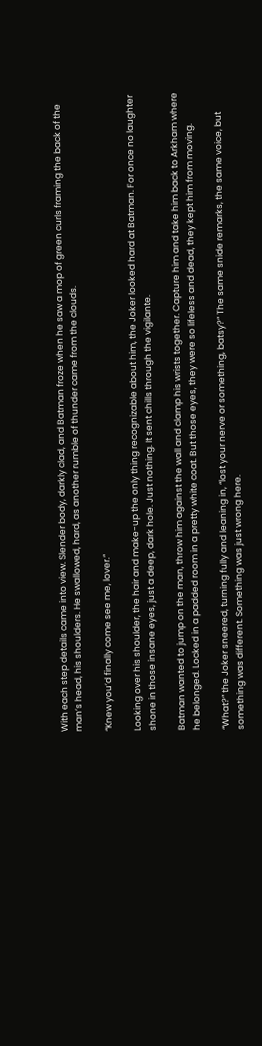With each step details came into view. Slender body, darkly clad, and Batman froze when he saw a mop of green curls framing the back of the man’s head, his shoulders. He swallowed, hard, as another rumble of thunder came from the clouds.

“Knew you’d finally come see me, lover.”

Looking over his shoulder, the hair and make-up the only thing recognizable about him, the Joker looked hard at Batman. For once no laughter shone in those insane eyes, just a deep, dark hole. Just nothing. It sent chills through the vigilante.

Batman wanted to jump on the man, throw him against the wall and clamp his wrists together. Capture him and take him back to Arkham where he belonged. Locked in a padded room in a pretty white coat. But those eyes, they were so lifeless and dead, they kept him from moving.

“What?” the Joker sneered, turning fully and leaning in, “lost your nerve or something, batsy?” The same snide remarks, the same voice, but something was different. Something was just wrong here.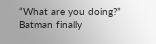“What are you doing?” Batman finally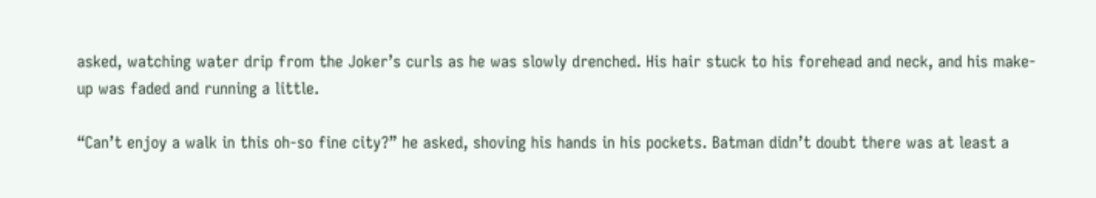asked, watching water drip from the Joker’s curls as he was slowly drenched. His hair stuck to his forehead and neck, and his make-up was faded and running a little.

“Can’t enjoy a walk in this oh-so fine city?” he asked, shoving his hands in his pockets. Batman didn’t doubt there was at least a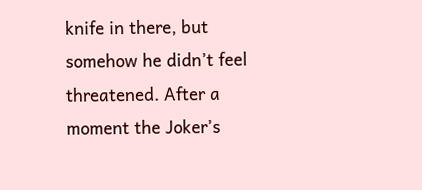knife in there, but somehow he didn’t feel threatened. After a moment the Joker’s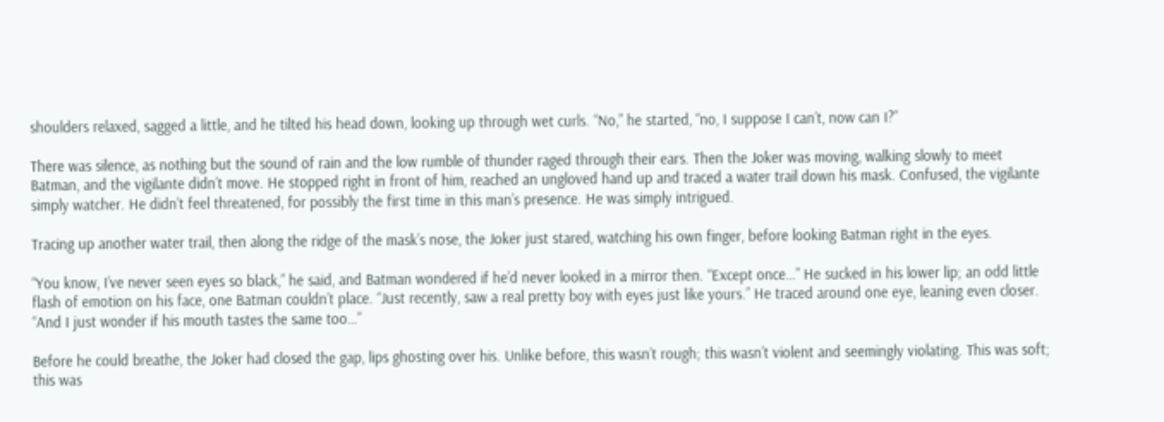shoulders relaxed, sagged a little, and he tilted his head down, looking up through wet curls. “No,” he started, “no, I suppose I can’t, now can I?”

There was silence, as nothing but the sound of rain and the low rumble of thunder raged through their ears. Then the Joker was moving, walking slowly to meet Batman, and the vigilante didn’t move. He stopped right in front of him, reached an ungloved hand up and traced a water trail down his mask. Confused, the vigilante simply watcher. He didn’t feel threatened, for possibly the first time in this man’s presence. He was simply intrigued.

Tracing up another water trail, then along the ridge of the mask’s nose, the Joker just stared, watching his own finger, before looking Batman right in the eyes.

“You know, I’ve never seen eyes so black,” he said, and Batman wondered if he’d never looked in a mirror then. “Except once…” He sucked in his lower lip; an odd little flash of emotion on his face, one Batman couldn’t place. “Just recently, saw a real pretty boy with eyes just like yours.” He traced around one eye, leaning even closer. “And I just wonder if his mouth tastes the same too…”

Before he could breathe, the Joker had closed the gap, lips ghosting over his. Unlike before, this wasn’t rough; this wasn’t violent and seemingly violating. This was soft; this was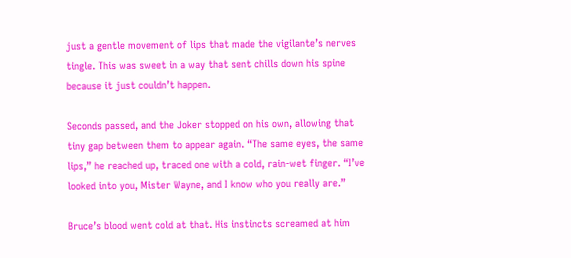just a gentle movement of lips that made the vigilante’s nerves tingle. This was sweet in a way that sent chills down his spine because it just couldn’t happen.

Seconds passed, and the Joker stopped on his own, allowing that tiny gap between them to appear again. “The same eyes, the same lips,” he reached up, traced one with a cold, rain-wet finger. “I’ve looked into you, Mister Wayne, and I know who you really are.”

Bruce’s blood went cold at that. His instincts screamed at him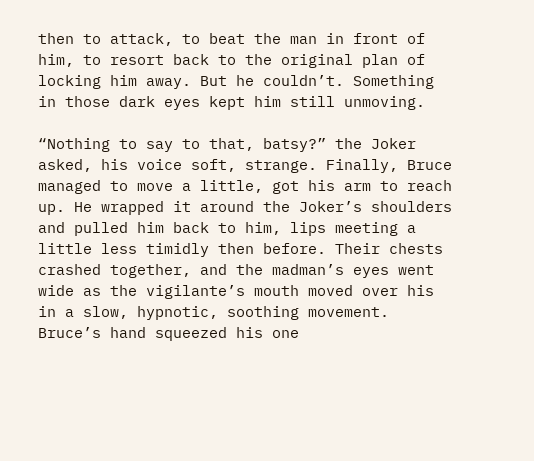then to attack, to beat the man in front of him, to resort back to the original plan of locking him away. But he couldn’t. Something in those dark eyes kept him still unmoving.

“Nothing to say to that, batsy?” the Joker asked, his voice soft, strange. Finally, Bruce managed to move a little, got his arm to reach up. He wrapped it around the Joker’s shoulders and pulled him back to him, lips meeting a little less timidly then before. Their chests crashed together, and the madman’s eyes went wide as the vigilante’s mouth moved over his in a slow, hypnotic, soothing movement. Bruce’s hand squeezed his one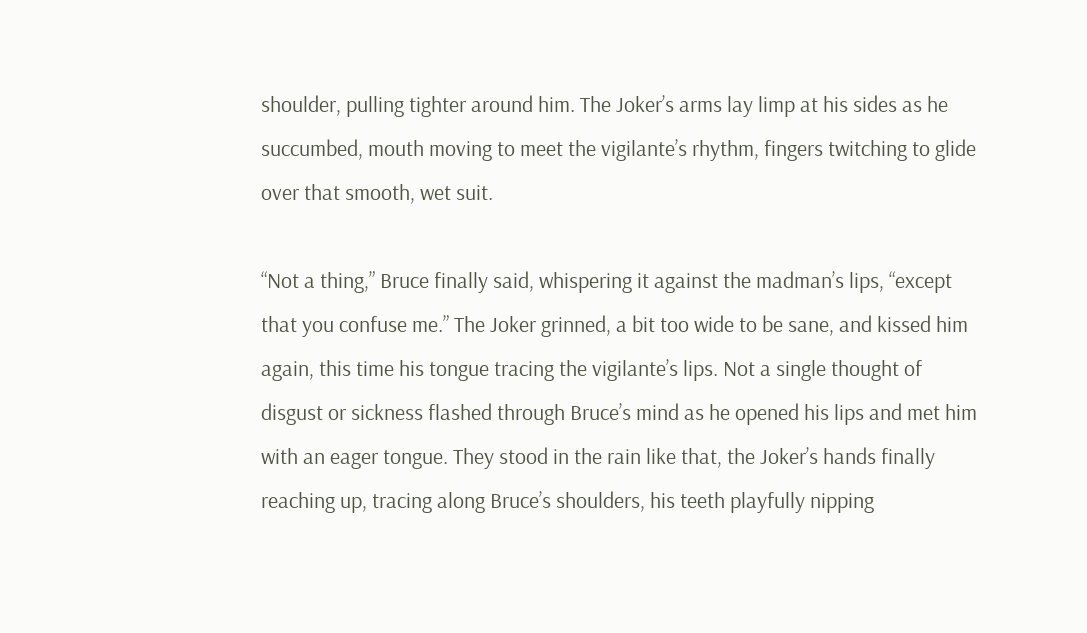shoulder, pulling tighter around him. The Joker’s arms lay limp at his sides as he succumbed, mouth moving to meet the vigilante’s rhythm, fingers twitching to glide over that smooth, wet suit.

“Not a thing,” Bruce finally said, whispering it against the madman’s lips, “except that you confuse me.” The Joker grinned, a bit too wide to be sane, and kissed him again, this time his tongue tracing the vigilante’s lips. Not a single thought of disgust or sickness flashed through Bruce’s mind as he opened his lips and met him with an eager tongue. They stood in the rain like that, the Joker’s hands finally reaching up, tracing along Bruce’s shoulders, his teeth playfully nipping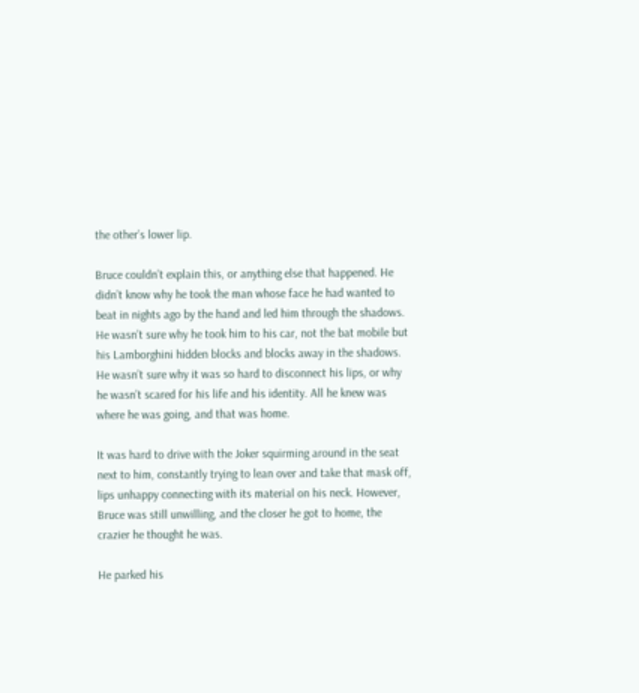the other’s lower lip.

Bruce couldn’t explain this, or anything else that happened. He didn’t know why he took the man whose face he had wanted to beat in nights ago by the hand and led him through the shadows. He wasn’t sure why he took him to his car, not the bat mobile but his Lamborghini hidden blocks and blocks away in the shadows. He wasn’t sure why it was so hard to disconnect his lips, or why he wasn’t scared for his life and his identity. All he knew was where he was going, and that was home.

It was hard to drive with the Joker squirming around in the seat next to him, constantly trying to lean over and take that mask off, lips unhappy connecting with its material on his neck. However, Bruce was still unwilling, and the closer he got to home, the crazier he thought he was.

He parked his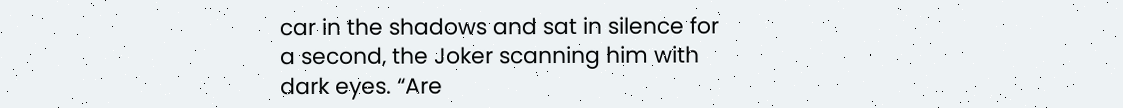car in the shadows and sat in silence for a second, the Joker scanning him with dark eyes. “Are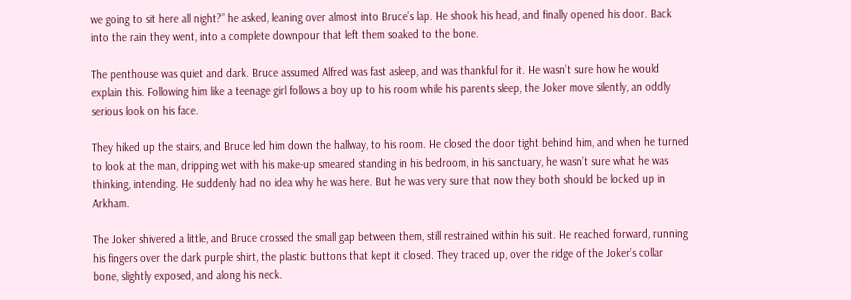we going to sit here all night?” he asked, leaning over almost into Bruce’s lap. He shook his head, and finally opened his door. Back into the rain they went, into a complete downpour that left them soaked to the bone.

The penthouse was quiet and dark. Bruce assumed Alfred was fast asleep, and was thankful for it. He wasn’t sure how he would explain this. Following him like a teenage girl follows a boy up to his room while his parents sleep, the Joker move silently, an oddly serious look on his face.

They hiked up the stairs, and Bruce led him down the hallway, to his room. He closed the door tight behind him, and when he turned to look at the man, dripping wet with his make-up smeared standing in his bedroom, in his sanctuary, he wasn’t sure what he was thinking, intending. He suddenly had no idea why he was here. But he was very sure that now they both should be locked up in Arkham.

The Joker shivered a little, and Bruce crossed the small gap between them, still restrained within his suit. He reached forward, running his fingers over the dark purple shirt, the plastic buttons that kept it closed. They traced up, over the ridge of the Joker’s collar bone, slightly exposed, and along his neck.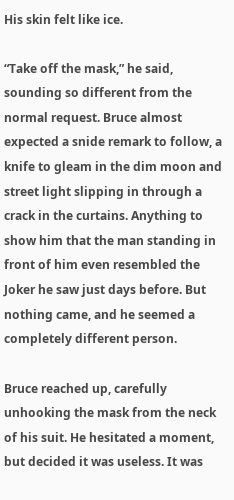His skin felt like ice.

“Take off the mask,” he said, sounding so different from the normal request. Bruce almost expected a snide remark to follow, a knife to gleam in the dim moon and street light slipping in through a crack in the curtains. Anything to show him that the man standing in front of him even resembled the Joker he saw just days before. But nothing came, and he seemed a completely different person.

Bruce reached up, carefully unhooking the mask from the neck of his suit. He hesitated a moment, but decided it was useless. It was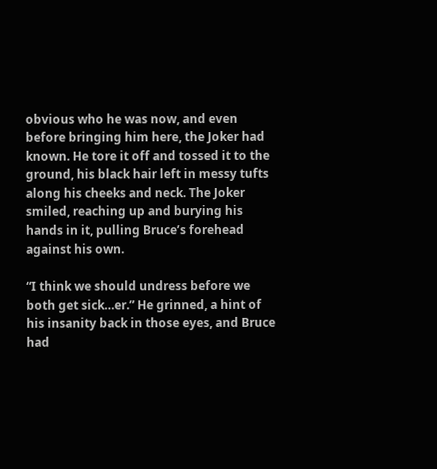obvious who he was now, and even before bringing him here, the Joker had known. He tore it off and tossed it to the ground, his black hair left in messy tufts along his cheeks and neck. The Joker smiled, reaching up and burying his hands in it, pulling Bruce’s forehead against his own.

“I think we should undress before we both get sick…er.” He grinned, a hint of his insanity back in those eyes, and Bruce had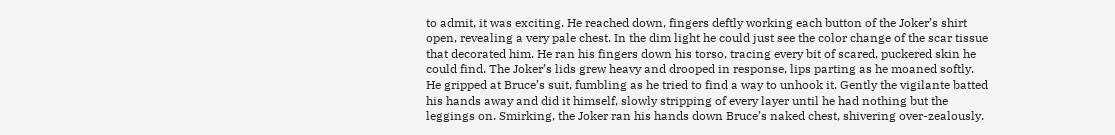to admit, it was exciting. He reached down, fingers deftly working each button of the Joker’s shirt open, revealing a very pale chest. In the dim light he could just see the color change of the scar tissue that decorated him. He ran his fingers down his torso, tracing every bit of scared, puckered skin he could find. The Joker’s lids grew heavy and drooped in response, lips parting as he moaned softly. He gripped at Bruce’s suit, fumbling as he tried to find a way to unhook it. Gently the vigilante batted his hands away and did it himself, slowly stripping of every layer until he had nothing but the leggings on. Smirking, the Joker ran his hands down Bruce’s naked chest, shivering over-zealously.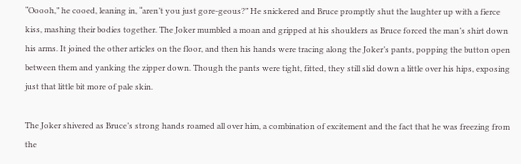“Ooooh,” he cooed, leaning in, “aren’t you just gore-geous?” He snickered and Bruce promptly shut the laughter up with a fierce kiss, mashing their bodies together. The Joker mumbled a moan and gripped at his shoulders as Bruce forced the man’s shirt down his arms. It joined the other articles on the floor, and then his hands were tracing along the Joker’s pants, popping the button open between them and yanking the zipper down. Though the pants were tight, fitted, they still slid down a little over his hips, exposing just that little bit more of pale skin.

The Joker shivered as Bruce’s strong hands roamed all over him, a combination of excitement and the fact that he was freezing from the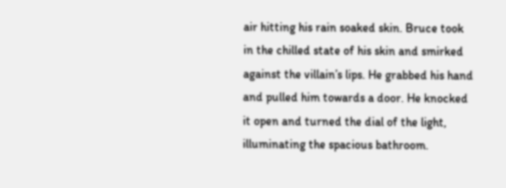air hitting his rain soaked skin. Bruce took in the chilled state of his skin and smirked against the villain’s lips. He grabbed his hand and pulled him towards a door. He knocked it open and turned the dial of the light, illuminating the spacious bathroom.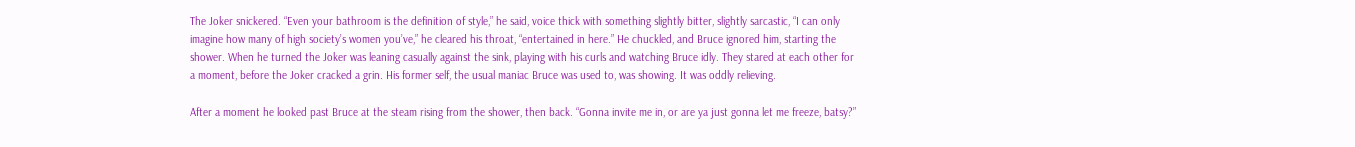The Joker snickered. “Even your bathroom is the definition of style,” he said, voice thick with something slightly bitter, slightly sarcastic, “I can only imagine how many of high society’s women you’ve,” he cleared his throat, “entertained in here.” He chuckled, and Bruce ignored him, starting the shower. When he turned the Joker was leaning casually against the sink, playing with his curls and watching Bruce idly. They stared at each other for a moment, before the Joker cracked a grin. His former self, the usual maniac Bruce was used to, was showing. It was oddly relieving.

After a moment he looked past Bruce at the steam rising from the shower, then back. “Gonna invite me in, or are ya just gonna let me freeze, batsy?”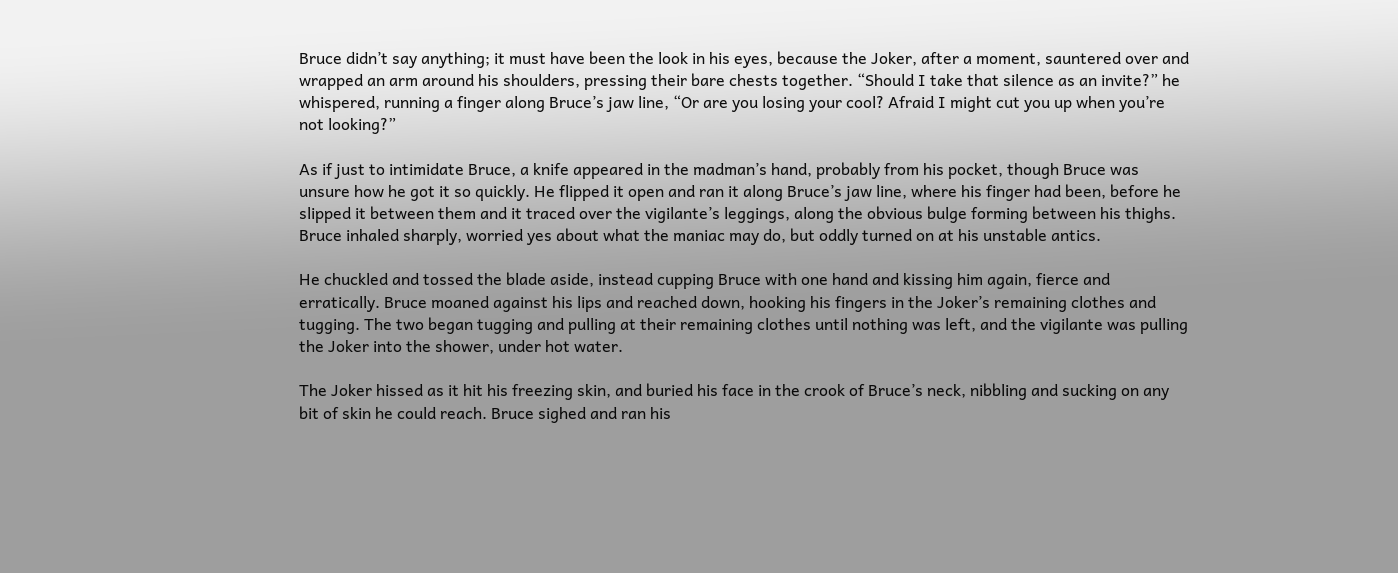Bruce didn’t say anything; it must have been the look in his eyes, because the Joker, after a moment, sauntered over and wrapped an arm around his shoulders, pressing their bare chests together. “Should I take that silence as an invite?” he whispered, running a finger along Bruce’s jaw line, “Or are you losing your cool? Afraid I might cut you up when you’re not looking?”

As if just to intimidate Bruce, a knife appeared in the madman’s hand, probably from his pocket, though Bruce was unsure how he got it so quickly. He flipped it open and ran it along Bruce’s jaw line, where his finger had been, before he slipped it between them and it traced over the vigilante’s leggings, along the obvious bulge forming between his thighs. Bruce inhaled sharply, worried yes about what the maniac may do, but oddly turned on at his unstable antics.

He chuckled and tossed the blade aside, instead cupping Bruce with one hand and kissing him again, fierce and erratically. Bruce moaned against his lips and reached down, hooking his fingers in the Joker’s remaining clothes and tugging. The two began tugging and pulling at their remaining clothes until nothing was left, and the vigilante was pulling the Joker into the shower, under hot water.

The Joker hissed as it hit his freezing skin, and buried his face in the crook of Bruce’s neck, nibbling and sucking on any bit of skin he could reach. Bruce sighed and ran his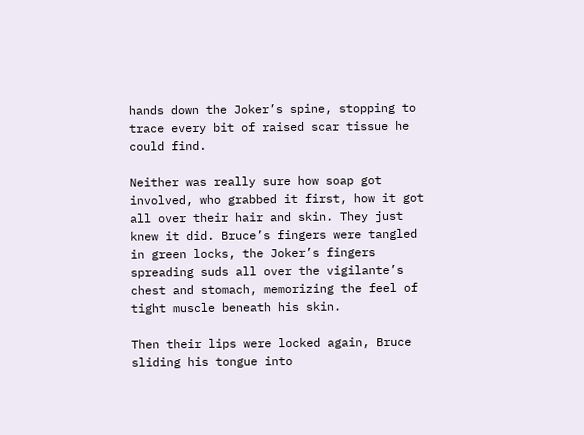hands down the Joker’s spine, stopping to trace every bit of raised scar tissue he could find.

Neither was really sure how soap got involved, who grabbed it first, how it got all over their hair and skin. They just knew it did. Bruce’s fingers were tangled in green locks, the Joker’s fingers spreading suds all over the vigilante’s chest and stomach, memorizing the feel of tight muscle beneath his skin.

Then their lips were locked again, Bruce sliding his tongue into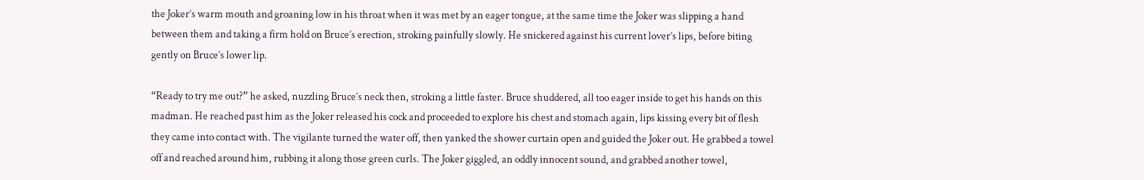the Joker’s warm mouth and groaning low in his throat when it was met by an eager tongue, at the same time the Joker was slipping a hand between them and taking a firm hold on Bruce’s erection, stroking painfully slowly. He snickered against his current lover’s lips, before biting gently on Bruce’s lower lip.

“Ready to try me out?” he asked, nuzzling Bruce’s neck then, stroking a little faster. Bruce shuddered, all too eager inside to get his hands on this madman. He reached past him as the Joker released his cock and proceeded to explore his chest and stomach again, lips kissing every bit of flesh they came into contact with. The vigilante turned the water off, then yanked the shower curtain open and guided the Joker out. He grabbed a towel off and reached around him, rubbing it along those green curls. The Joker giggled, an oddly innocent sound, and grabbed another towel,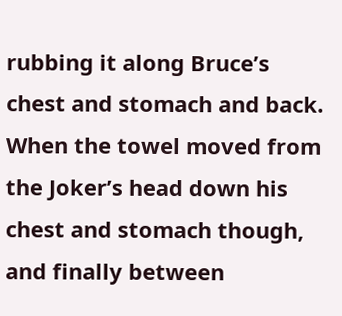rubbing it along Bruce’s chest and stomach and back. When the towel moved from the Joker’s head down his chest and stomach though, and finally between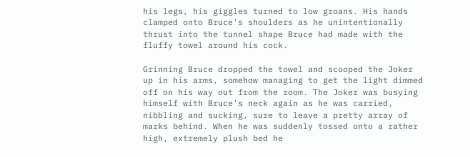his legs, his giggles turned to low groans. His hands clamped onto Bruce’s shoulders as he unintentionally thrust into the tunnel shape Bruce had made with the fluffy towel around his cock.

Grinning Bruce dropped the towel and scooped the Joker up in his arms, somehow managing to get the light dimmed off on his way out from the room. The Joker was busying himself with Bruce’s neck again as he was carried, nibbling and sucking, sure to leave a pretty array of marks behind. When he was suddenly tossed onto a rather high, extremely plush bed he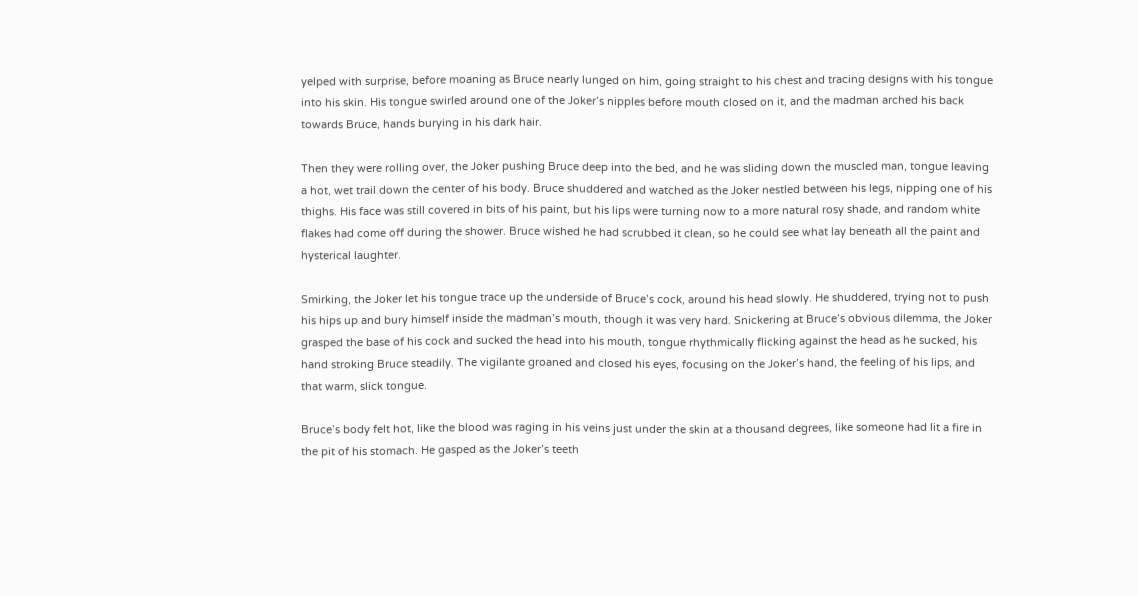yelped with surprise, before moaning as Bruce nearly lunged on him, going straight to his chest and tracing designs with his tongue into his skin. His tongue swirled around one of the Joker’s nipples before mouth closed on it, and the madman arched his back towards Bruce, hands burying in his dark hair.

Then they were rolling over, the Joker pushing Bruce deep into the bed, and he was sliding down the muscled man, tongue leaving a hot, wet trail down the center of his body. Bruce shuddered and watched as the Joker nestled between his legs, nipping one of his thighs. His face was still covered in bits of his paint, but his lips were turning now to a more natural rosy shade, and random white flakes had come off during the shower. Bruce wished he had scrubbed it clean, so he could see what lay beneath all the paint and hysterical laughter.

Smirking, the Joker let his tongue trace up the underside of Bruce’s cock, around his head slowly. He shuddered, trying not to push his hips up and bury himself inside the madman’s mouth, though it was very hard. Snickering at Bruce’s obvious dilemma, the Joker grasped the base of his cock and sucked the head into his mouth, tongue rhythmically flicking against the head as he sucked, his hand stroking Bruce steadily. The vigilante groaned and closed his eyes, focusing on the Joker’s hand, the feeling of his lips, and that warm, slick tongue.

Bruce’s body felt hot, like the blood was raging in his veins just under the skin at a thousand degrees, like someone had lit a fire in the pit of his stomach. He gasped as the Joker’s teeth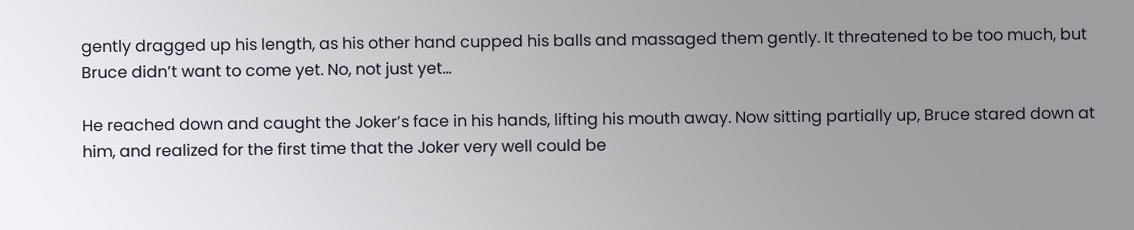gently dragged up his length, as his other hand cupped his balls and massaged them gently. It threatened to be too much, but Bruce didn’t want to come yet. No, not just yet…

He reached down and caught the Joker’s face in his hands, lifting his mouth away. Now sitting partially up, Bruce stared down at him, and realized for the first time that the Joker very well could be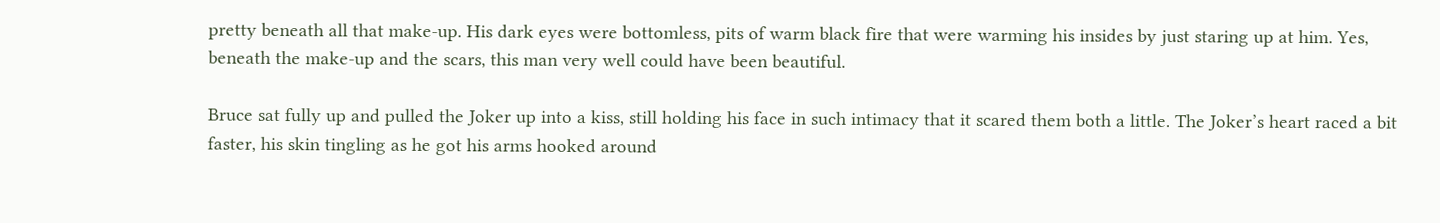pretty beneath all that make-up. His dark eyes were bottomless, pits of warm black fire that were warming his insides by just staring up at him. Yes, beneath the make-up and the scars, this man very well could have been beautiful.

Bruce sat fully up and pulled the Joker up into a kiss, still holding his face in such intimacy that it scared them both a little. The Joker’s heart raced a bit faster, his skin tingling as he got his arms hooked around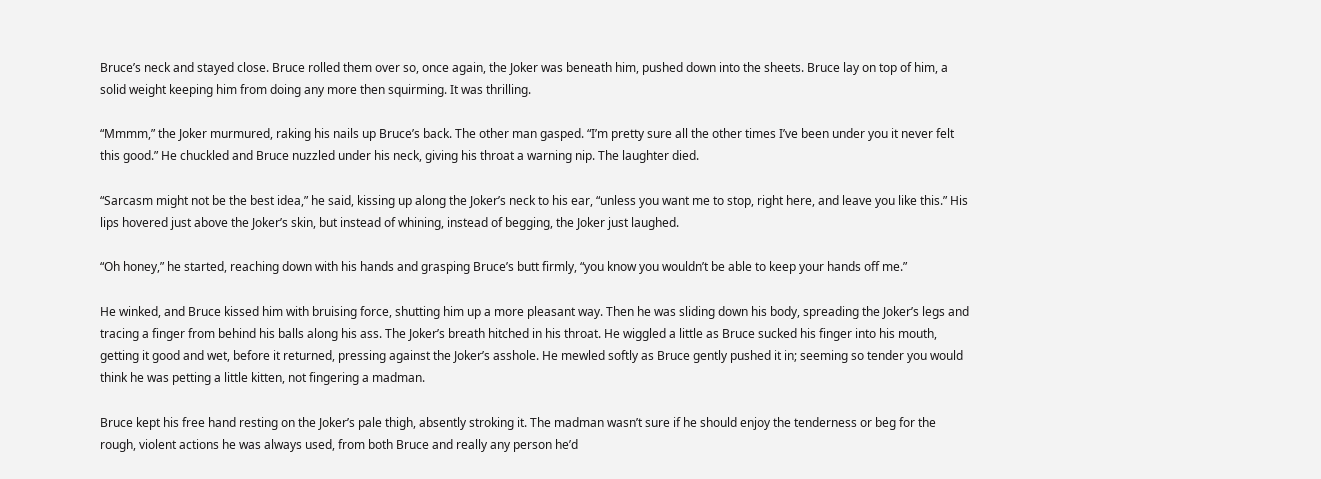Bruce’s neck and stayed close. Bruce rolled them over so, once again, the Joker was beneath him, pushed down into the sheets. Bruce lay on top of him, a solid weight keeping him from doing any more then squirming. It was thrilling.

“Mmmm,” the Joker murmured, raking his nails up Bruce’s back. The other man gasped. “I’m pretty sure all the other times I’ve been under you it never felt this good.” He chuckled and Bruce nuzzled under his neck, giving his throat a warning nip. The laughter died.

“Sarcasm might not be the best idea,” he said, kissing up along the Joker’s neck to his ear, “unless you want me to stop, right here, and leave you like this.” His lips hovered just above the Joker’s skin, but instead of whining, instead of begging, the Joker just laughed.

“Oh honey,” he started, reaching down with his hands and grasping Bruce’s butt firmly, “you know you wouldn’t be able to keep your hands off me.”

He winked, and Bruce kissed him with bruising force, shutting him up a more pleasant way. Then he was sliding down his body, spreading the Joker’s legs and tracing a finger from behind his balls along his ass. The Joker’s breath hitched in his throat. He wiggled a little as Bruce sucked his finger into his mouth, getting it good and wet, before it returned, pressing against the Joker’s asshole. He mewled softly as Bruce gently pushed it in; seeming so tender you would think he was petting a little kitten, not fingering a madman.

Bruce kept his free hand resting on the Joker’s pale thigh, absently stroking it. The madman wasn’t sure if he should enjoy the tenderness or beg for the rough, violent actions he was always used, from both Bruce and really any person he’d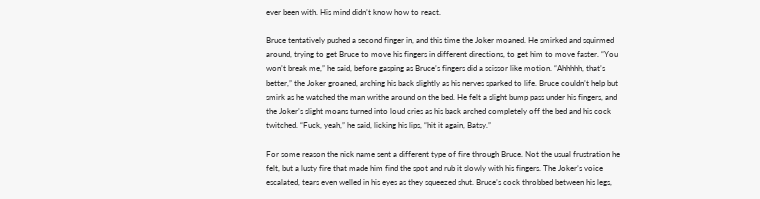ever been with. His mind didn’t know how to react.

Bruce tentatively pushed a second finger in, and this time the Joker moaned. He smirked and squirmed around, trying to get Bruce to move his fingers in different directions, to get him to move faster. “You won’t break me,” he said, before gasping as Bruce’s fingers did a scissor like motion. “Ahhhhh, that’s better,” the Joker groaned, arching his back slightly as his nerves sparked to life. Bruce couldn’t help but smirk as he watched the man writhe around on the bed. He felt a slight bump pass under his fingers, and the Joker’s slight moans turned into loud cries as his back arched completely off the bed and his cock twitched. “Fuck, yeah,” he said, licking his lips, “hit it again, Batsy.”

For some reason the nick name sent a different type of fire through Bruce. Not the usual frustration he felt, but a lusty fire that made him find the spot and rub it slowly with his fingers. The Joker’s voice escalated, tears even welled in his eyes as they squeezed shut. Bruce’s cock throbbed between his legs,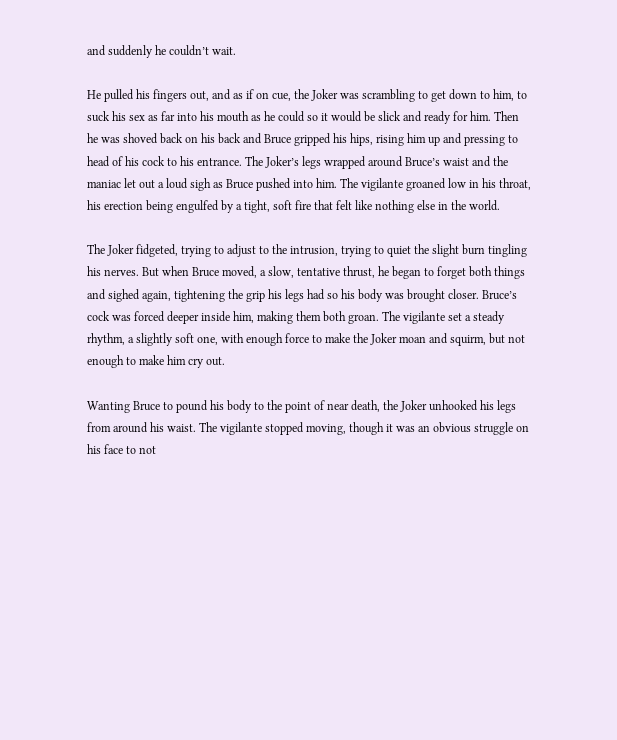and suddenly he couldn’t wait.

He pulled his fingers out, and as if on cue, the Joker was scrambling to get down to him, to suck his sex as far into his mouth as he could so it would be slick and ready for him. Then he was shoved back on his back and Bruce gripped his hips, rising him up and pressing to head of his cock to his entrance. The Joker’s legs wrapped around Bruce’s waist and the maniac let out a loud sigh as Bruce pushed into him. The vigilante groaned low in his throat, his erection being engulfed by a tight, soft fire that felt like nothing else in the world.

The Joker fidgeted, trying to adjust to the intrusion, trying to quiet the slight burn tingling his nerves. But when Bruce moved, a slow, tentative thrust, he began to forget both things and sighed again, tightening the grip his legs had so his body was brought closer. Bruce’s cock was forced deeper inside him, making them both groan. The vigilante set a steady rhythm, a slightly soft one, with enough force to make the Joker moan and squirm, but not enough to make him cry out.

Wanting Bruce to pound his body to the point of near death, the Joker unhooked his legs from around his waist. The vigilante stopped moving, though it was an obvious struggle on his face to not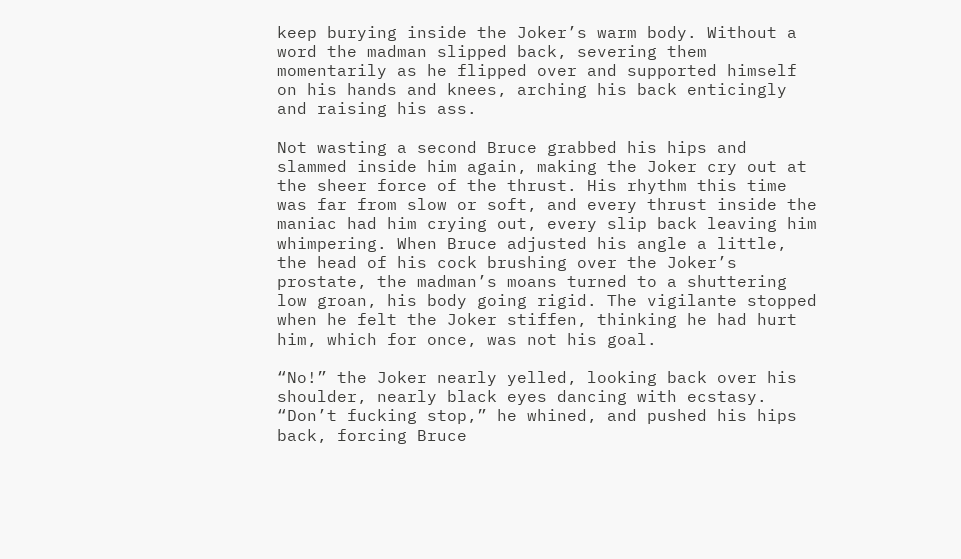keep burying inside the Joker’s warm body. Without a word the madman slipped back, severing them momentarily as he flipped over and supported himself on his hands and knees, arching his back enticingly and raising his ass.

Not wasting a second Bruce grabbed his hips and slammed inside him again, making the Joker cry out at the sheer force of the thrust. His rhythm this time was far from slow or soft, and every thrust inside the maniac had him crying out, every slip back leaving him whimpering. When Bruce adjusted his angle a little, the head of his cock brushing over the Joker’s prostate, the madman’s moans turned to a shuttering low groan, his body going rigid. The vigilante stopped when he felt the Joker stiffen, thinking he had hurt him, which for once, was not his goal.

“No!” the Joker nearly yelled, looking back over his shoulder, nearly black eyes dancing with ecstasy. “Don’t fucking stop,” he whined, and pushed his hips back, forcing Bruce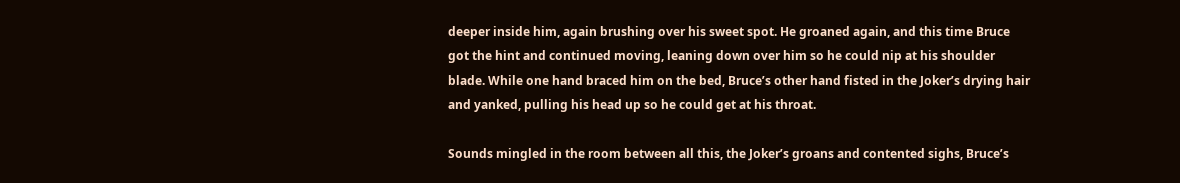deeper inside him, again brushing over his sweet spot. He groaned again, and this time Bruce got the hint and continued moving, leaning down over him so he could nip at his shoulder blade. While one hand braced him on the bed, Bruce’s other hand fisted in the Joker’s drying hair and yanked, pulling his head up so he could get at his throat.

Sounds mingled in the room between all this, the Joker’s groans and contented sighs, Bruce’s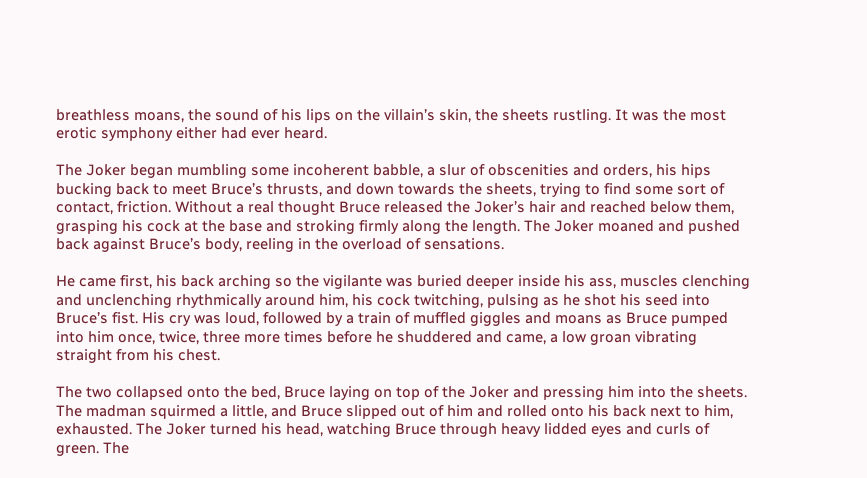breathless moans, the sound of his lips on the villain’s skin, the sheets rustling. It was the most erotic symphony either had ever heard.

The Joker began mumbling some incoherent babble, a slur of obscenities and orders, his hips bucking back to meet Bruce’s thrusts, and down towards the sheets, trying to find some sort of contact, friction. Without a real thought Bruce released the Joker’s hair and reached below them, grasping his cock at the base and stroking firmly along the length. The Joker moaned and pushed back against Bruce’s body, reeling in the overload of sensations.

He came first, his back arching so the vigilante was buried deeper inside his ass, muscles clenching and unclenching rhythmically around him, his cock twitching, pulsing as he shot his seed into Bruce’s fist. His cry was loud, followed by a train of muffled giggles and moans as Bruce pumped into him once, twice, three more times before he shuddered and came, a low groan vibrating straight from his chest.

The two collapsed onto the bed, Bruce laying on top of the Joker and pressing him into the sheets. The madman squirmed a little, and Bruce slipped out of him and rolled onto his back next to him, exhausted. The Joker turned his head, watching Bruce through heavy lidded eyes and curls of green. The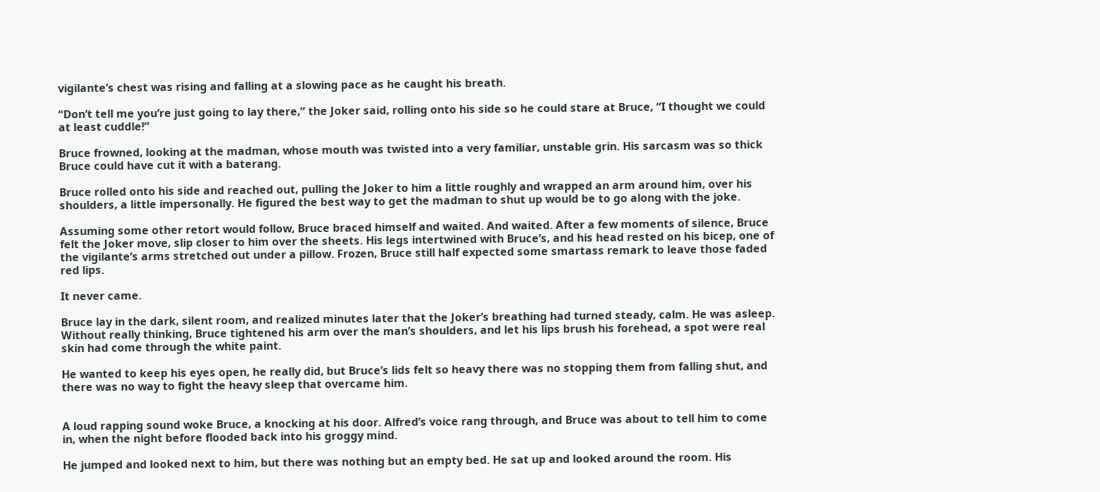vigilante’s chest was rising and falling at a slowing pace as he caught his breath.

“Don’t tell me you’re just going to lay there,” the Joker said, rolling onto his side so he could stare at Bruce, “I thought we could at least cuddle!”

Bruce frowned, looking at the madman, whose mouth was twisted into a very familiar, unstable grin. His sarcasm was so thick Bruce could have cut it with a baterang.

Bruce rolled onto his side and reached out, pulling the Joker to him a little roughly and wrapped an arm around him, over his shoulders, a little impersonally. He figured the best way to get the madman to shut up would be to go along with the joke.

Assuming some other retort would follow, Bruce braced himself and waited. And waited. After a few moments of silence, Bruce felt the Joker move, slip closer to him over the sheets. His legs intertwined with Bruce’s, and his head rested on his bicep, one of the vigilante’s arms stretched out under a pillow. Frozen, Bruce still half expected some smartass remark to leave those faded red lips.

It never came.

Bruce lay in the dark, silent room, and realized minutes later that the Joker’s breathing had turned steady, calm. He was asleep. Without really thinking, Bruce tightened his arm over the man’s shoulders, and let his lips brush his forehead, a spot were real skin had come through the white paint.

He wanted to keep his eyes open, he really did, but Bruce’s lids felt so heavy there was no stopping them from falling shut, and there was no way to fight the heavy sleep that overcame him.


A loud rapping sound woke Bruce, a knocking at his door. Alfred’s voice rang through, and Bruce was about to tell him to come in, when the night before flooded back into his groggy mind.

He jumped and looked next to him, but there was nothing but an empty bed. He sat up and looked around the room. His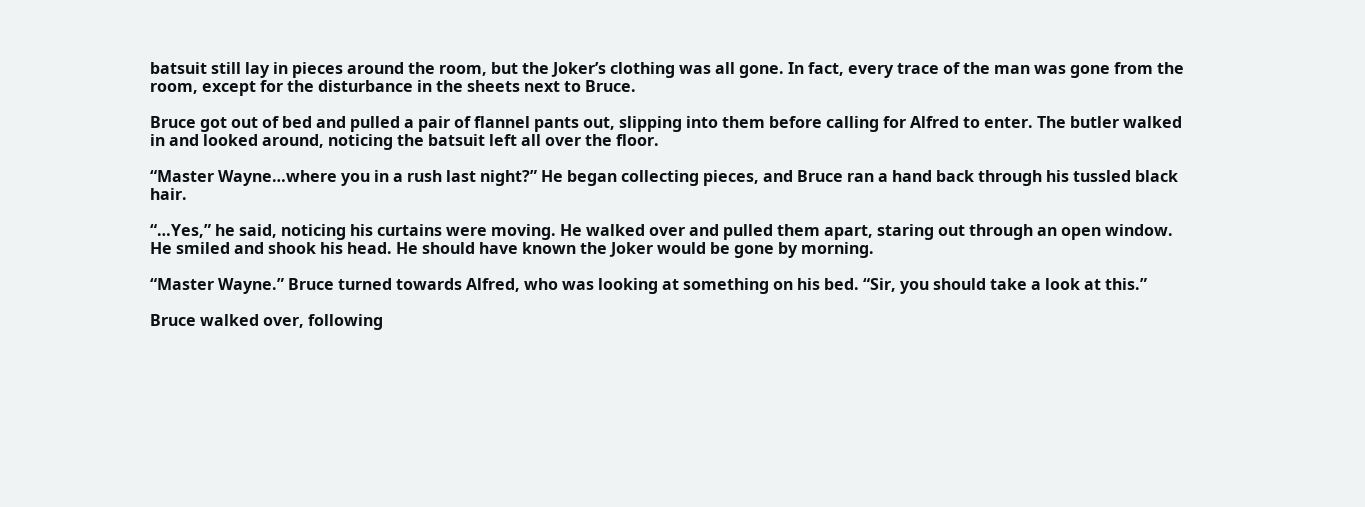batsuit still lay in pieces around the room, but the Joker’s clothing was all gone. In fact, every trace of the man was gone from the room, except for the disturbance in the sheets next to Bruce.

Bruce got out of bed and pulled a pair of flannel pants out, slipping into them before calling for Alfred to enter. The butler walked in and looked around, noticing the batsuit left all over the floor.

“Master Wayne…where you in a rush last night?” He began collecting pieces, and Bruce ran a hand back through his tussled black hair.

“…Yes,” he said, noticing his curtains were moving. He walked over and pulled them apart, staring out through an open window. He smiled and shook his head. He should have known the Joker would be gone by morning.

“Master Wayne.” Bruce turned towards Alfred, who was looking at something on his bed. “Sir, you should take a look at this.”

Bruce walked over, following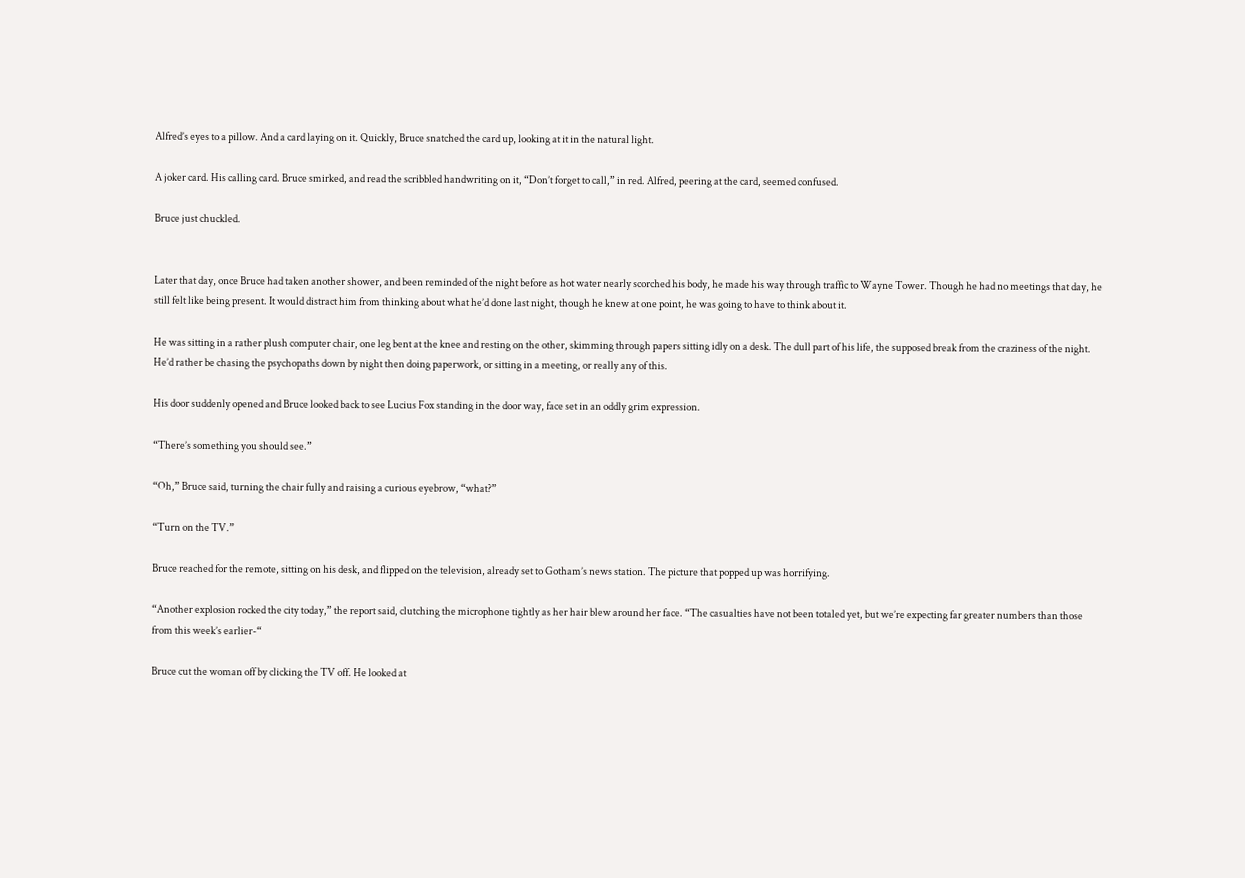Alfred’s eyes to a pillow. And a card laying on it. Quickly, Bruce snatched the card up, looking at it in the natural light.

A joker card. His calling card. Bruce smirked, and read the scribbled handwriting on it, “Don’t forget to call,” in red. Alfred, peering at the card, seemed confused.

Bruce just chuckled.


Later that day, once Bruce had taken another shower, and been reminded of the night before as hot water nearly scorched his body, he made his way through traffic to Wayne Tower. Though he had no meetings that day, he still felt like being present. It would distract him from thinking about what he’d done last night, though he knew at one point, he was going to have to think about it.

He was sitting in a rather plush computer chair, one leg bent at the knee and resting on the other, skimming through papers sitting idly on a desk. The dull part of his life, the supposed break from the craziness of the night. He’d rather be chasing the psychopaths down by night then doing paperwork, or sitting in a meeting, or really any of this.

His door suddenly opened and Bruce looked back to see Lucius Fox standing in the door way, face set in an oddly grim expression.

“There’s something you should see.”

“Oh,” Bruce said, turning the chair fully and raising a curious eyebrow, “what?”

“Turn on the TV.”

Bruce reached for the remote, sitting on his desk, and flipped on the television, already set to Gotham’s news station. The picture that popped up was horrifying.

“Another explosion rocked the city today,” the report said, clutching the microphone tightly as her hair blew around her face. “The casualties have not been totaled yet, but we’re expecting far greater numbers than those from this week’s earlier-“

Bruce cut the woman off by clicking the TV off. He looked at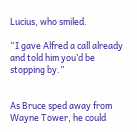Lucius, who smiled.

“I gave Alfred a call already and told him you’d be stopping by.”


As Bruce sped away from Wayne Tower, he could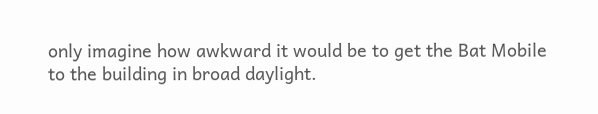only imagine how awkward it would be to get the Bat Mobile to the building in broad daylight.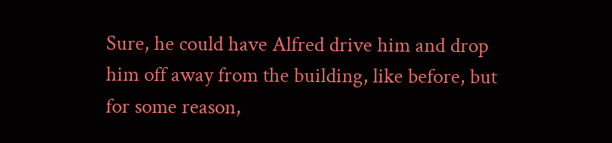Sure, he could have Alfred drive him and drop him off away from the building, like before, but for some reason,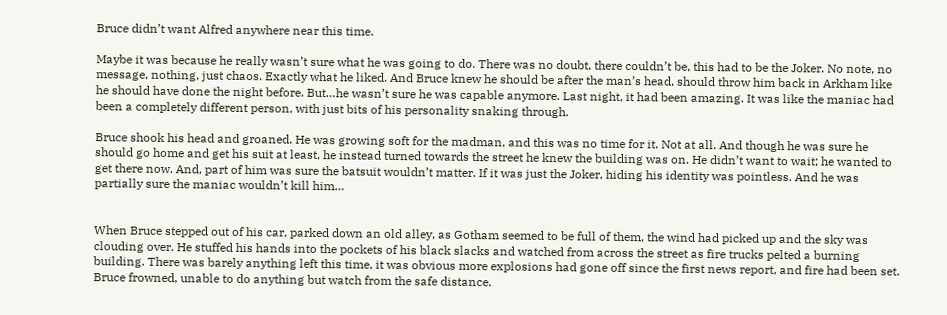Bruce didn’t want Alfred anywhere near this time.

Maybe it was because he really wasn’t sure what he was going to do. There was no doubt, there couldn’t be, this had to be the Joker. No note, no message, nothing, just chaos. Exactly what he liked. And Bruce knew he should be after the man’s head, should throw him back in Arkham like he should have done the night before. But…he wasn’t sure he was capable anymore. Last night, it had been amazing. It was like the maniac had been a completely different person, with just bits of his personality snaking through.

Bruce shook his head and groaned. He was growing soft for the madman, and this was no time for it. Not at all. And though he was sure he should go home and get his suit at least, he instead turned towards the street he knew the building was on. He didn’t want to wait; he wanted to get there now. And, part of him was sure the batsuit wouldn’t matter. If it was just the Joker, hiding his identity was pointless. And he was partially sure the maniac wouldn’t kill him…


When Bruce stepped out of his car, parked down an old alley, as Gotham seemed to be full of them, the wind had picked up and the sky was clouding over. He stuffed his hands into the pockets of his black slacks and watched from across the street as fire trucks pelted a burning building. There was barely anything left this time, it was obvious more explosions had gone off since the first news report, and fire had been set. Bruce frowned, unable to do anything but watch from the safe distance.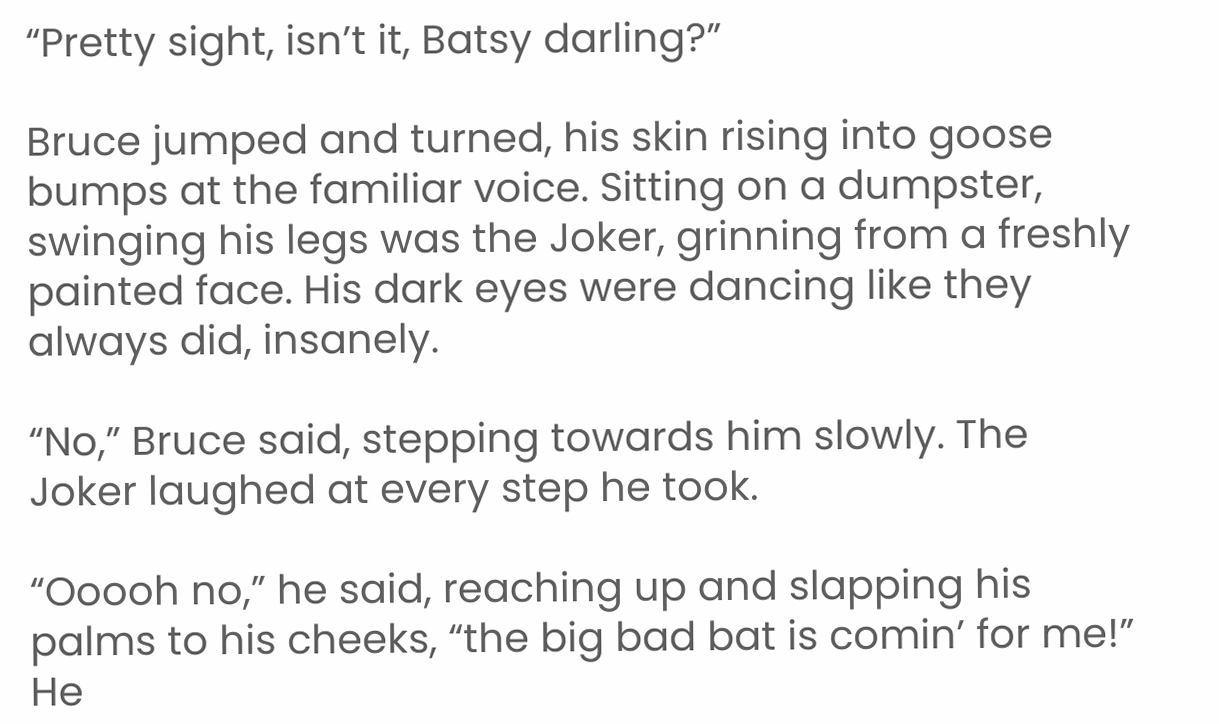“Pretty sight, isn’t it, Batsy darling?”

Bruce jumped and turned, his skin rising into goose bumps at the familiar voice. Sitting on a dumpster, swinging his legs was the Joker, grinning from a freshly painted face. His dark eyes were dancing like they always did, insanely.

“No,” Bruce said, stepping towards him slowly. The Joker laughed at every step he took.

“Ooooh no,” he said, reaching up and slapping his palms to his cheeks, “the big bad bat is comin’ for me!” He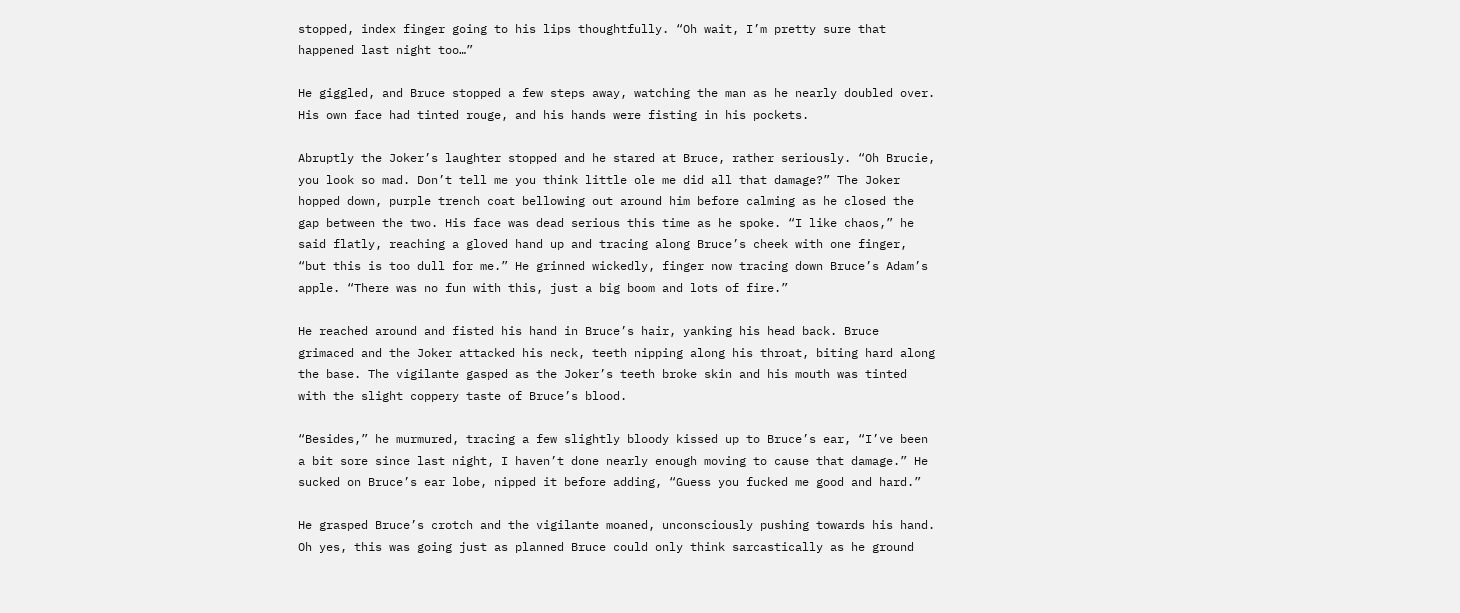stopped, index finger going to his lips thoughtfully. “Oh wait, I’m pretty sure that happened last night too…”

He giggled, and Bruce stopped a few steps away, watching the man as he nearly doubled over. His own face had tinted rouge, and his hands were fisting in his pockets.

Abruptly the Joker’s laughter stopped and he stared at Bruce, rather seriously. “Oh Brucie, you look so mad. Don’t tell me you think little ole me did all that damage?” The Joker hopped down, purple trench coat bellowing out around him before calming as he closed the gap between the two. His face was dead serious this time as he spoke. “I like chaos,” he said flatly, reaching a gloved hand up and tracing along Bruce’s cheek with one finger, “but this is too dull for me.” He grinned wickedly, finger now tracing down Bruce’s Adam’s apple. “There was no fun with this, just a big boom and lots of fire.”

He reached around and fisted his hand in Bruce’s hair, yanking his head back. Bruce grimaced and the Joker attacked his neck, teeth nipping along his throat, biting hard along the base. The vigilante gasped as the Joker’s teeth broke skin and his mouth was tinted with the slight coppery taste of Bruce’s blood.

“Besides,” he murmured, tracing a few slightly bloody kissed up to Bruce’s ear, “I’ve been a bit sore since last night, I haven’t done nearly enough moving to cause that damage.” He sucked on Bruce’s ear lobe, nipped it before adding, “Guess you fucked me good and hard.”

He grasped Bruce’s crotch and the vigilante moaned, unconsciously pushing towards his hand. Oh yes, this was going just as planned Bruce could only think sarcastically as he ground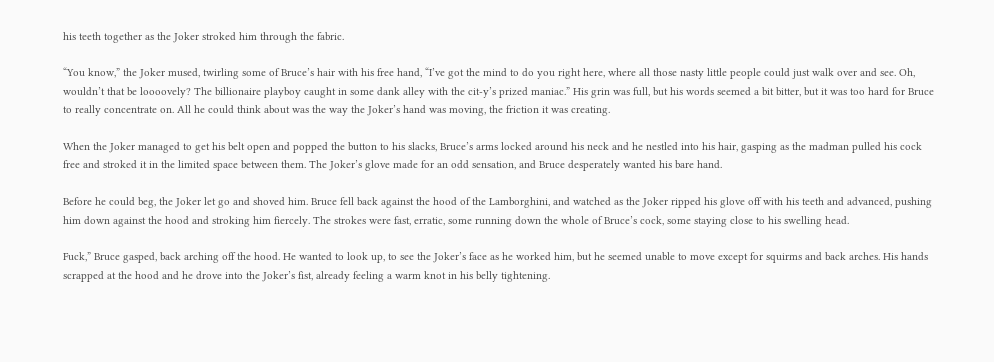his teeth together as the Joker stroked him through the fabric.

“You know,” the Joker mused, twirling some of Bruce’s hair with his free hand, “I’ve got the mind to do you right here, where all those nasty little people could just walk over and see. Oh, wouldn’t that be loooovely? The billionaire playboy caught in some dank alley with the cit-y’s prized maniac.” His grin was full, but his words seemed a bit bitter, but it was too hard for Bruce to really concentrate on. All he could think about was the way the Joker’s hand was moving, the friction it was creating.

When the Joker managed to get his belt open and popped the button to his slacks, Bruce’s arms locked around his neck and he nestled into his hair, gasping as the madman pulled his cock free and stroked it in the limited space between them. The Joker’s glove made for an odd sensation, and Bruce desperately wanted his bare hand.

Before he could beg, the Joker let go and shoved him. Bruce fell back against the hood of the Lamborghini, and watched as the Joker ripped his glove off with his teeth and advanced, pushing him down against the hood and stroking him fiercely. The strokes were fast, erratic, some running down the whole of Bruce’s cock, some staying close to his swelling head.

Fuck,” Bruce gasped, back arching off the hood. He wanted to look up, to see the Joker’s face as he worked him, but he seemed unable to move except for squirms and back arches. His hands scrapped at the hood and he drove into the Joker’s fist, already feeling a warm knot in his belly tightening.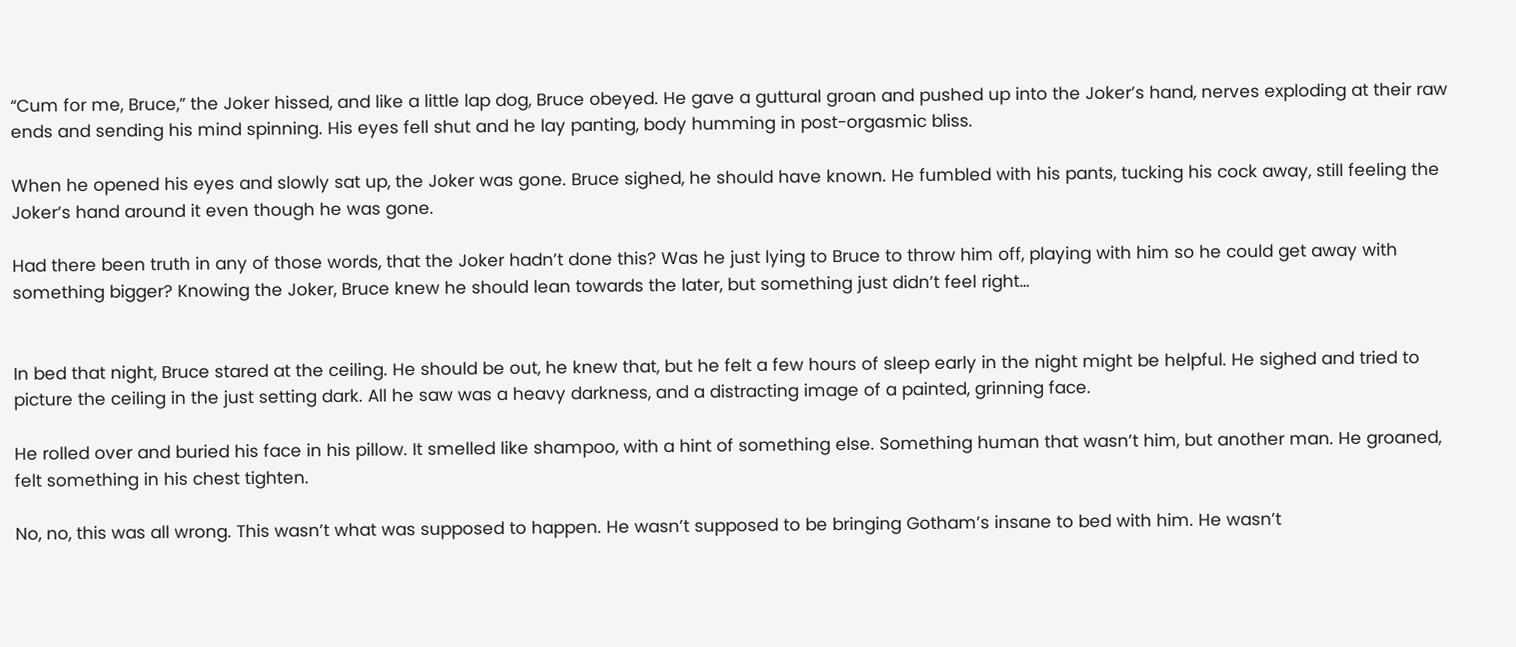“Cum for me, Bruce,” the Joker hissed, and like a little lap dog, Bruce obeyed. He gave a guttural groan and pushed up into the Joker’s hand, nerves exploding at their raw ends and sending his mind spinning. His eyes fell shut and he lay panting, body humming in post-orgasmic bliss.

When he opened his eyes and slowly sat up, the Joker was gone. Bruce sighed, he should have known. He fumbled with his pants, tucking his cock away, still feeling the Joker’s hand around it even though he was gone.

Had there been truth in any of those words, that the Joker hadn’t done this? Was he just lying to Bruce to throw him off, playing with him so he could get away with something bigger? Knowing the Joker, Bruce knew he should lean towards the later, but something just didn’t feel right…


In bed that night, Bruce stared at the ceiling. He should be out, he knew that, but he felt a few hours of sleep early in the night might be helpful. He sighed and tried to picture the ceiling in the just setting dark. All he saw was a heavy darkness, and a distracting image of a painted, grinning face.

He rolled over and buried his face in his pillow. It smelled like shampoo, with a hint of something else. Something human that wasn’t him, but another man. He groaned, felt something in his chest tighten.

No, no, this was all wrong. This wasn’t what was supposed to happen. He wasn’t supposed to be bringing Gotham’s insane to bed with him. He wasn’t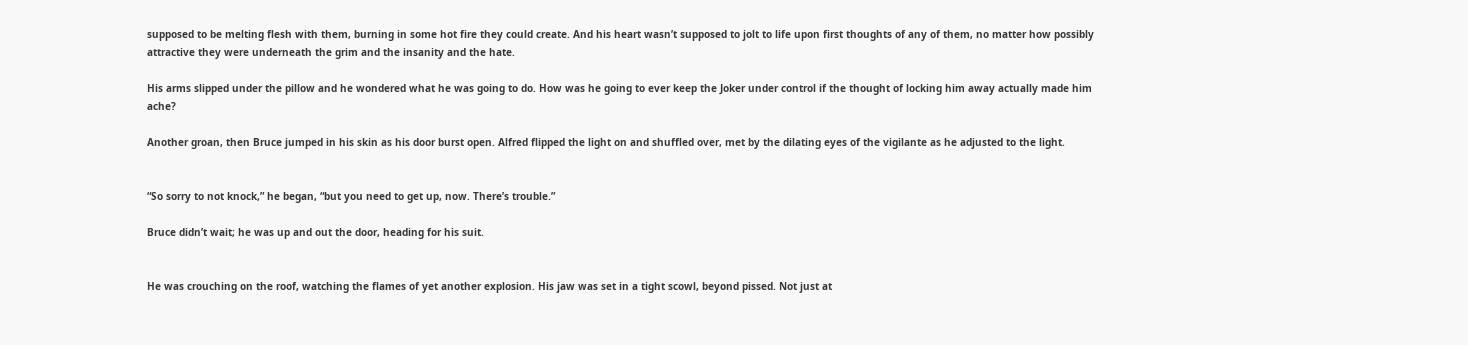supposed to be melting flesh with them, burning in some hot fire they could create. And his heart wasn’t supposed to jolt to life upon first thoughts of any of them, no matter how possibly attractive they were underneath the grim and the insanity and the hate.

His arms slipped under the pillow and he wondered what he was going to do. How was he going to ever keep the Joker under control if the thought of locking him away actually made him ache?

Another groan, then Bruce jumped in his skin as his door burst open. Alfred flipped the light on and shuffled over, met by the dilating eyes of the vigilante as he adjusted to the light.


“So sorry to not knock,” he began, “but you need to get up, now. There’s trouble.”

Bruce didn’t wait; he was up and out the door, heading for his suit.


He was crouching on the roof, watching the flames of yet another explosion. His jaw was set in a tight scowl, beyond pissed. Not just at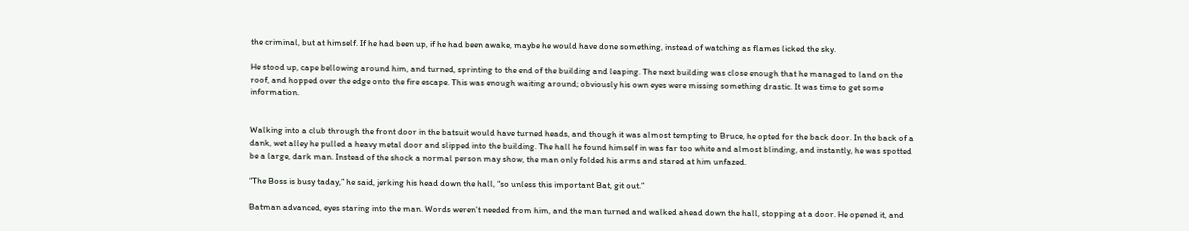the criminal, but at himself. If he had been up, if he had been awake, maybe he would have done something, instead of watching as flames licked the sky.

He stood up, cape bellowing around him, and turned, sprinting to the end of the building and leaping. The next building was close enough that he managed to land on the roof, and hopped over the edge onto the fire escape. This was enough waiting around; obviously his own eyes were missing something drastic. It was time to get some information.


Walking into a club through the front door in the batsuit would have turned heads, and though it was almost tempting to Bruce, he opted for the back door. In the back of a dank, wet alley he pulled a heavy metal door and slipped into the building. The hall he found himself in was far too white and almost blinding, and instantly, he was spotted be a large, dark man. Instead of the shock a normal person may show, the man only folded his arms and stared at him unfazed.

“The Boss is busy taday,” he said, jerking his head down the hall, “so unless this important Bat, git out.”

Batman advanced, eyes staring into the man. Words weren’t needed from him, and the man turned and walked ahead down the hall, stopping at a door. He opened it, and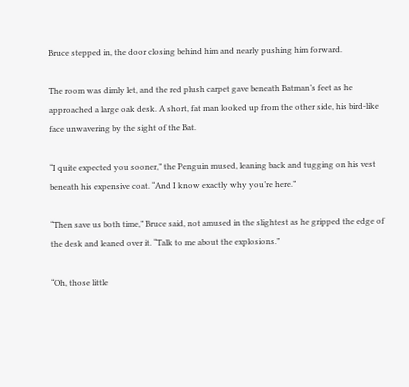Bruce stepped in, the door closing behind him and nearly pushing him forward.

The room was dimly let, and the red plush carpet gave beneath Batman’s feet as he approached a large oak desk. A short, fat man looked up from the other side, his bird-like face unwavering by the sight of the Bat.

“I quite expected you sooner,” the Penguin mused, leaning back and tugging on his vest beneath his expensive coat. “And I know exactly why you’re here.”

“Then save us both time,” Bruce said, not amused in the slightest as he gripped the edge of the desk and leaned over it. “Talk to me about the explosions.”

“Oh, those little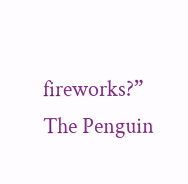fireworks?” The Penguin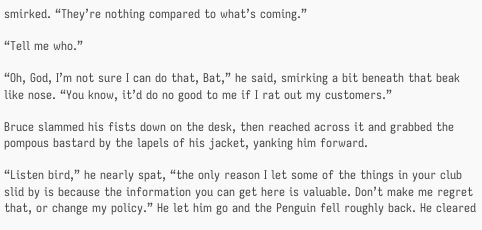smirked. “They’re nothing compared to what’s coming.”

“Tell me who.”

“Oh, God, I’m not sure I can do that, Bat,” he said, smirking a bit beneath that beak like nose. “You know, it’d do no good to me if I rat out my customers.”

Bruce slammed his fists down on the desk, then reached across it and grabbed the pompous bastard by the lapels of his jacket, yanking him forward.

“Listen bird,” he nearly spat, “the only reason I let some of the things in your club slid by is because the information you can get here is valuable. Don’t make me regret that, or change my policy.” He let him go and the Penguin fell roughly back. He cleared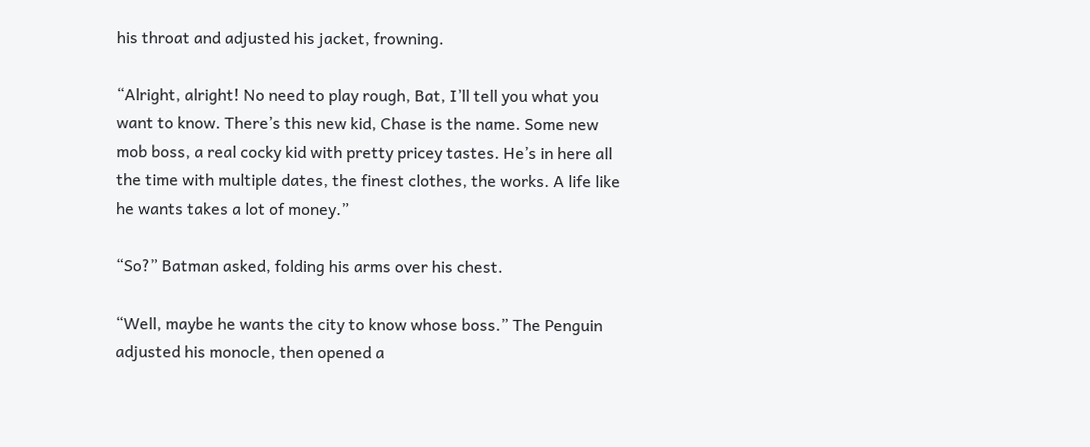his throat and adjusted his jacket, frowning.

“Alright, alright! No need to play rough, Bat, I’ll tell you what you want to know. There’s this new kid, Chase is the name. Some new mob boss, a real cocky kid with pretty pricey tastes. He’s in here all the time with multiple dates, the finest clothes, the works. A life like he wants takes a lot of money.”

“So?” Batman asked, folding his arms over his chest.

“Well, maybe he wants the city to know whose boss.” The Penguin adjusted his monocle, then opened a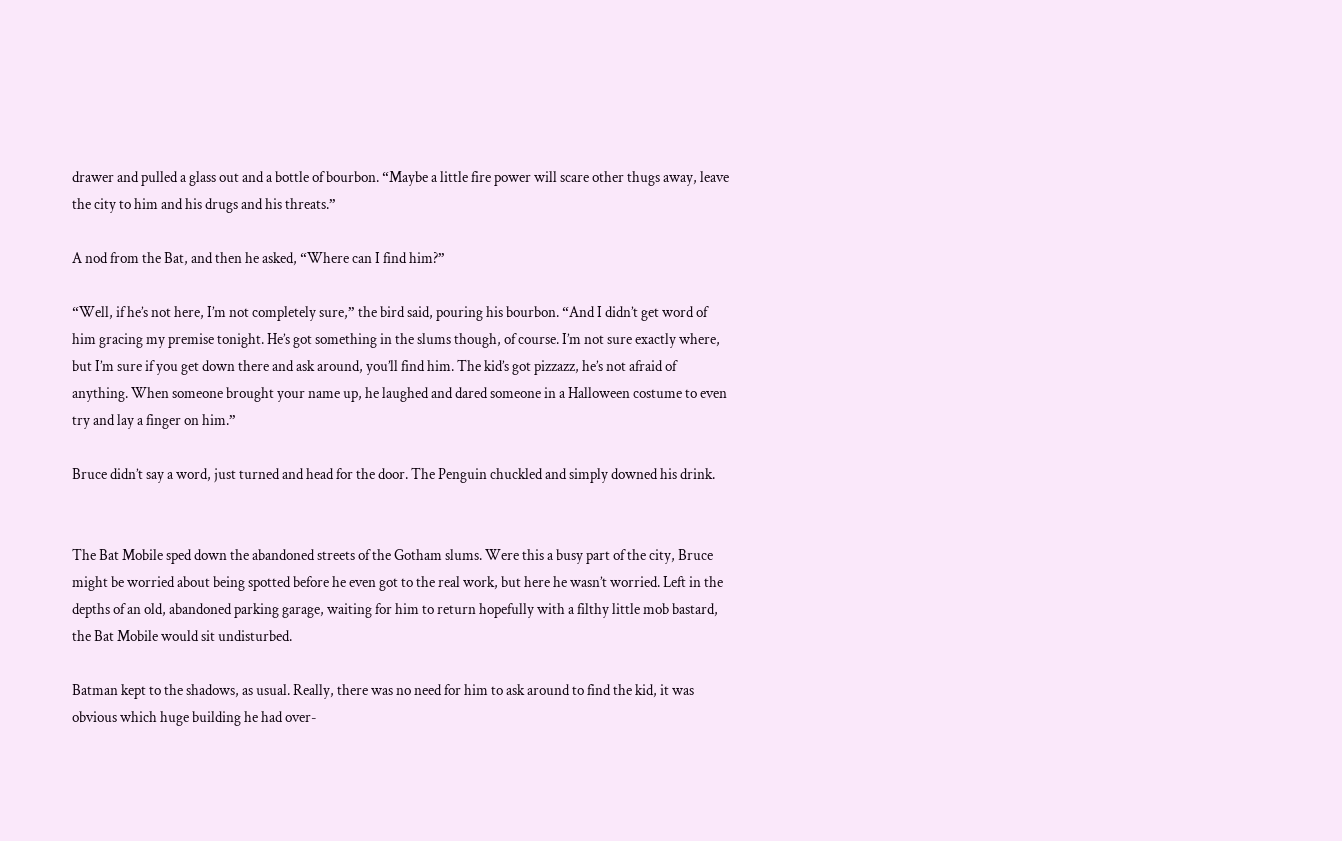drawer and pulled a glass out and a bottle of bourbon. “Maybe a little fire power will scare other thugs away, leave the city to him and his drugs and his threats.”

A nod from the Bat, and then he asked, “Where can I find him?”

“Well, if he’s not here, I’m not completely sure,” the bird said, pouring his bourbon. “And I didn’t get word of him gracing my premise tonight. He’s got something in the slums though, of course. I’m not sure exactly where, but I’m sure if you get down there and ask around, you’ll find him. The kid’s got pizzazz, he’s not afraid of anything. When someone brought your name up, he laughed and dared someone in a Halloween costume to even try and lay a finger on him.”

Bruce didn’t say a word, just turned and head for the door. The Penguin chuckled and simply downed his drink.


The Bat Mobile sped down the abandoned streets of the Gotham slums. Were this a busy part of the city, Bruce might be worried about being spotted before he even got to the real work, but here he wasn’t worried. Left in the depths of an old, abandoned parking garage, waiting for him to return hopefully with a filthy little mob bastard, the Bat Mobile would sit undisturbed.

Batman kept to the shadows, as usual. Really, there was no need for him to ask around to find the kid, it was obvious which huge building he had over-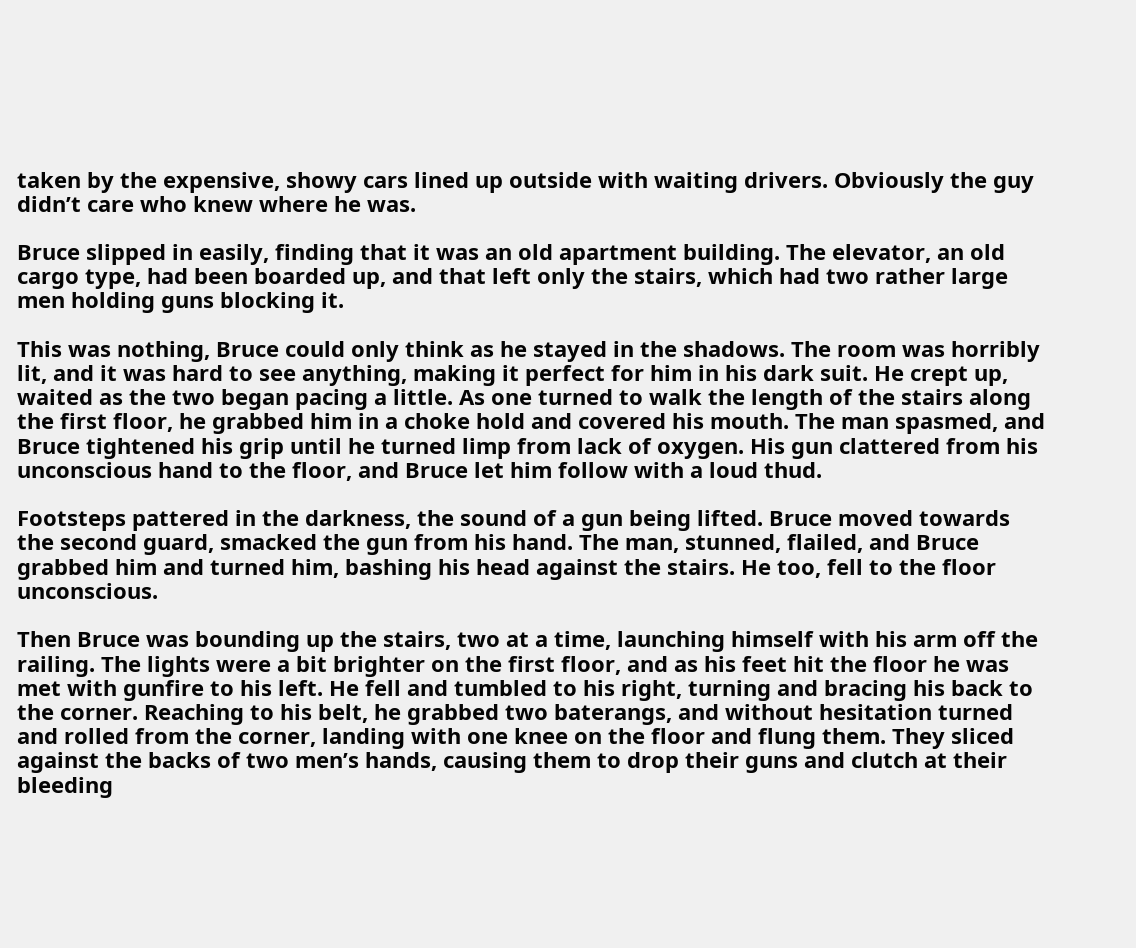taken by the expensive, showy cars lined up outside with waiting drivers. Obviously the guy didn’t care who knew where he was.

Bruce slipped in easily, finding that it was an old apartment building. The elevator, an old cargo type, had been boarded up, and that left only the stairs, which had two rather large men holding guns blocking it.

This was nothing, Bruce could only think as he stayed in the shadows. The room was horribly lit, and it was hard to see anything, making it perfect for him in his dark suit. He crept up, waited as the two began pacing a little. As one turned to walk the length of the stairs along the first floor, he grabbed him in a choke hold and covered his mouth. The man spasmed, and Bruce tightened his grip until he turned limp from lack of oxygen. His gun clattered from his unconscious hand to the floor, and Bruce let him follow with a loud thud.

Footsteps pattered in the darkness, the sound of a gun being lifted. Bruce moved towards the second guard, smacked the gun from his hand. The man, stunned, flailed, and Bruce grabbed him and turned him, bashing his head against the stairs. He too, fell to the floor unconscious.

Then Bruce was bounding up the stairs, two at a time, launching himself with his arm off the railing. The lights were a bit brighter on the first floor, and as his feet hit the floor he was met with gunfire to his left. He fell and tumbled to his right, turning and bracing his back to the corner. Reaching to his belt, he grabbed two baterangs, and without hesitation turned and rolled from the corner, landing with one knee on the floor and flung them. They sliced against the backs of two men’s hands, causing them to drop their guns and clutch at their bleeding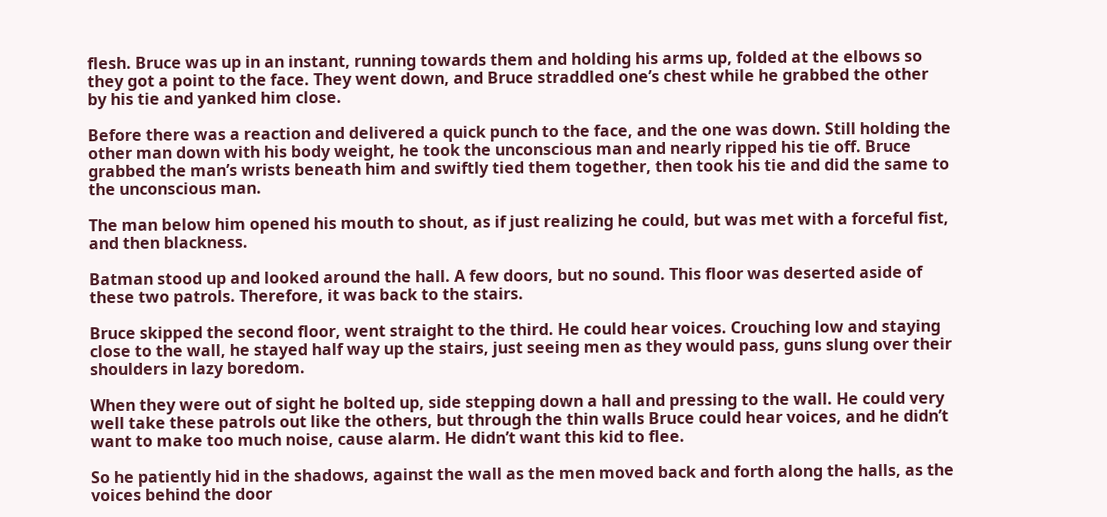flesh. Bruce was up in an instant, running towards them and holding his arms up, folded at the elbows so they got a point to the face. They went down, and Bruce straddled one’s chest while he grabbed the other by his tie and yanked him close.

Before there was a reaction and delivered a quick punch to the face, and the one was down. Still holding the other man down with his body weight, he took the unconscious man and nearly ripped his tie off. Bruce grabbed the man’s wrists beneath him and swiftly tied them together, then took his tie and did the same to the unconscious man.

The man below him opened his mouth to shout, as if just realizing he could, but was met with a forceful fist, and then blackness.

Batman stood up and looked around the hall. A few doors, but no sound. This floor was deserted aside of these two patrols. Therefore, it was back to the stairs.

Bruce skipped the second floor, went straight to the third. He could hear voices. Crouching low and staying close to the wall, he stayed half way up the stairs, just seeing men as they would pass, guns slung over their shoulders in lazy boredom.

When they were out of sight he bolted up, side stepping down a hall and pressing to the wall. He could very well take these patrols out like the others, but through the thin walls Bruce could hear voices, and he didn’t want to make too much noise, cause alarm. He didn’t want this kid to flee.

So he patiently hid in the shadows, against the wall as the men moved back and forth along the halls, as the voices behind the door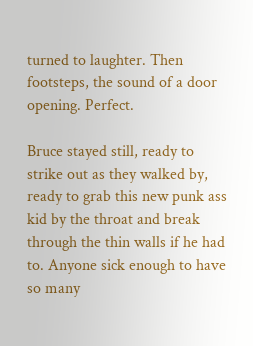turned to laughter. Then footsteps, the sound of a door opening. Perfect.

Bruce stayed still, ready to strike out as they walked by, ready to grab this new punk ass kid by the throat and break through the thin walls if he had to. Anyone sick enough to have so many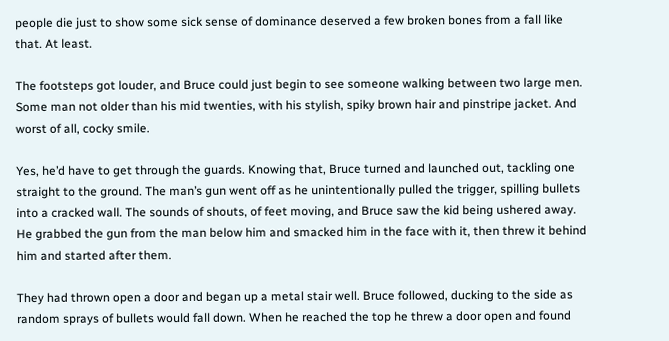people die just to show some sick sense of dominance deserved a few broken bones from a fall like that. At least.

The footsteps got louder, and Bruce could just begin to see someone walking between two large men. Some man not older than his mid twenties, with his stylish, spiky brown hair and pinstripe jacket. And worst of all, cocky smile.

Yes, he’d have to get through the guards. Knowing that, Bruce turned and launched out, tackling one straight to the ground. The man’s gun went off as he unintentionally pulled the trigger, spilling bullets into a cracked wall. The sounds of shouts, of feet moving, and Bruce saw the kid being ushered away. He grabbed the gun from the man below him and smacked him in the face with it, then threw it behind him and started after them.

They had thrown open a door and began up a metal stair well. Bruce followed, ducking to the side as random sprays of bullets would fall down. When he reached the top he threw a door open and found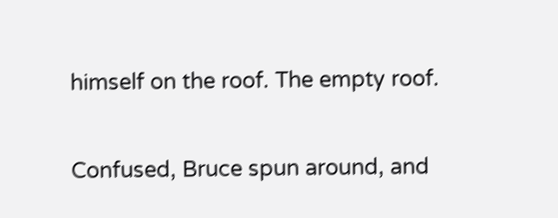himself on the roof. The empty roof.

Confused, Bruce spun around, and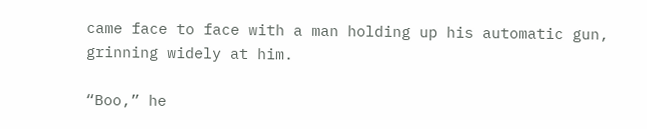came face to face with a man holding up his automatic gun, grinning widely at him.

“Boo,” he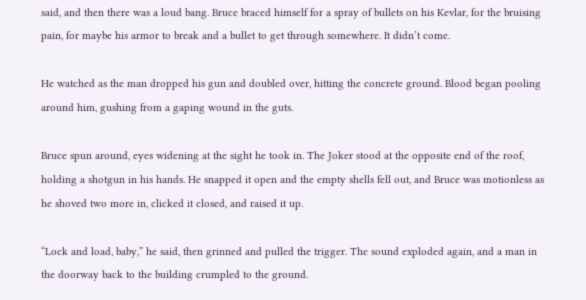said, and then there was a loud bang. Bruce braced himself for a spray of bullets on his Kevlar, for the bruising pain, for maybe his armor to break and a bullet to get through somewhere. It didn’t come.

He watched as the man dropped his gun and doubled over, hitting the concrete ground. Blood began pooling around him, gushing from a gaping wound in the guts.

Bruce spun around, eyes widening at the sight he took in. The Joker stood at the opposite end of the roof, holding a shotgun in his hands. He snapped it open and the empty shells fell out, and Bruce was motionless as he shoved two more in, clicked it closed, and raised it up.

“Lock and load, baby,” he said, then grinned and pulled the trigger. The sound exploded again, and a man in the doorway back to the building crumpled to the ground.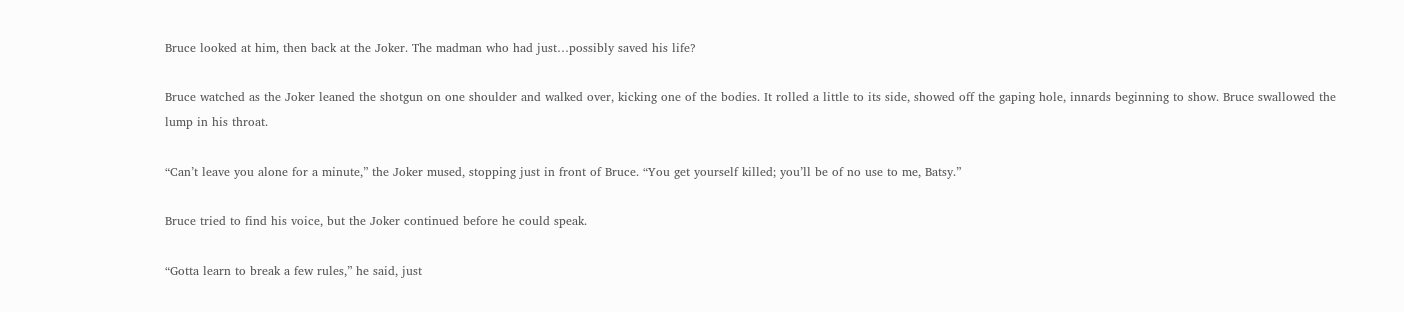Bruce looked at him, then back at the Joker. The madman who had just…possibly saved his life?

Bruce watched as the Joker leaned the shotgun on one shoulder and walked over, kicking one of the bodies. It rolled a little to its side, showed off the gaping hole, innards beginning to show. Bruce swallowed the lump in his throat.

“Can’t leave you alone for a minute,” the Joker mused, stopping just in front of Bruce. “You get yourself killed; you’ll be of no use to me, Batsy.”

Bruce tried to find his voice, but the Joker continued before he could speak.

“Gotta learn to break a few rules,” he said, just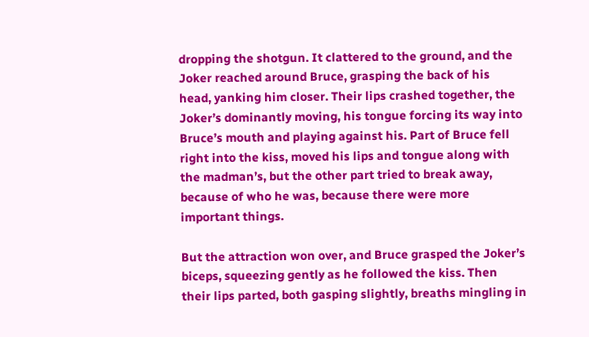dropping the shotgun. It clattered to the ground, and the Joker reached around Bruce, grasping the back of his head, yanking him closer. Their lips crashed together, the Joker’s dominantly moving, his tongue forcing its way into Bruce’s mouth and playing against his. Part of Bruce fell right into the kiss, moved his lips and tongue along with the madman’s, but the other part tried to break away, because of who he was, because there were more important things.

But the attraction won over, and Bruce grasped the Joker’s biceps, squeezing gently as he followed the kiss. Then their lips parted, both gasping slightly, breaths mingling in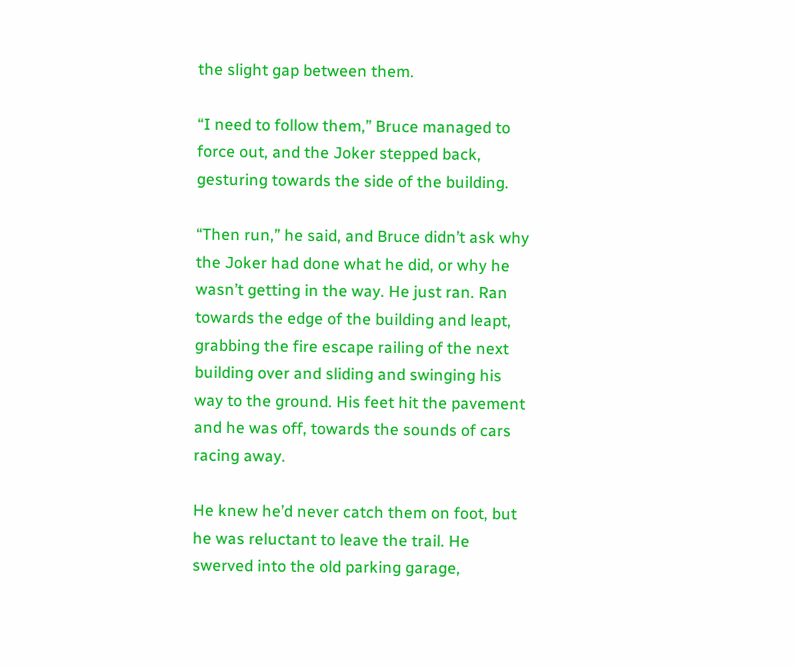the slight gap between them.

“I need to follow them,” Bruce managed to force out, and the Joker stepped back, gesturing towards the side of the building.

“Then run,” he said, and Bruce didn’t ask why the Joker had done what he did, or why he wasn’t getting in the way. He just ran. Ran towards the edge of the building and leapt, grabbing the fire escape railing of the next building over and sliding and swinging his way to the ground. His feet hit the pavement and he was off, towards the sounds of cars racing away.

He knew he’d never catch them on foot, but he was reluctant to leave the trail. He swerved into the old parking garage,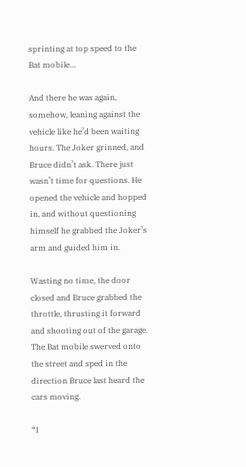sprinting at top speed to the Bat mobile…

And there he was again, somehow, leaning against the vehicle like he’d been waiting hours. The Joker grinned, and Bruce didn’t ask. There just wasn’t time for questions. He opened the vehicle and hopped in, and without questioning himself he grabbed the Joker’s arm and guided him in.

Wasting no time, the door closed and Bruce grabbed the throttle, thrusting it forward and shooting out of the garage. The Bat mobile swerved onto the street and sped in the direction Bruce last heard the cars moving.

“I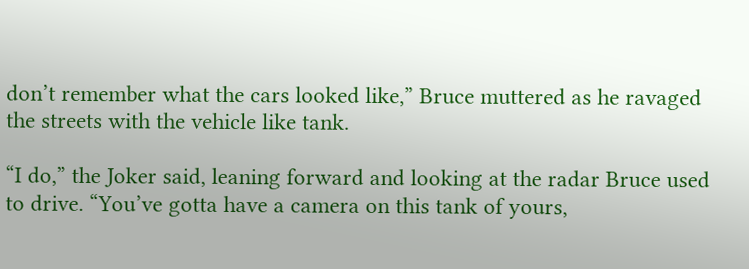don’t remember what the cars looked like,” Bruce muttered as he ravaged the streets with the vehicle like tank.

“I do,” the Joker said, leaning forward and looking at the radar Bruce used to drive. “You’ve gotta have a camera on this tank of yours,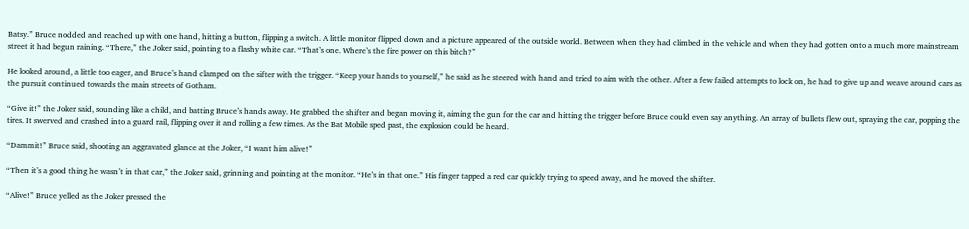Batsy.” Bruce nodded and reached up with one hand, hitting a button, flipping a switch. A little monitor flipped down and a picture appeared of the outside world. Between when they had climbed in the vehicle and when they had gotten onto a much more mainstream street it had begun raining. “There,” the Joker said, pointing to a flashy white car. “That’s one. Where’s the fire power on this bitch?”

He looked around, a little too eager, and Bruce’s hand clamped on the sifter with the trigger. “Keep your hands to yourself,” he said as he steered with hand and tried to aim with the other. After a few failed attempts to lock on, he had to give up and weave around cars as the pursuit continued towards the main streets of Gotham.

“Give it!” the Joker said, sounding like a child, and batting Bruce’s hands away. He grabbed the shifter and began moving it, aiming the gun for the car and hitting the trigger before Bruce could even say anything. An array of bullets flew out, spraying the car, popping the tires. It swerved and crashed into a guard rail, flipping over it and rolling a few times. As the Bat Mobile sped past, the explosion could be heard.

“Dammit!” Bruce said, shooting an aggravated glance at the Joker, “I want him alive!”

“Then it’s a good thing he wasn’t in that car,” the Joker said, grinning and pointing at the monitor. “He’s in that one.” His finger tapped a red car quickly trying to speed away, and he moved the shifter.

“Alive!” Bruce yelled as the Joker pressed the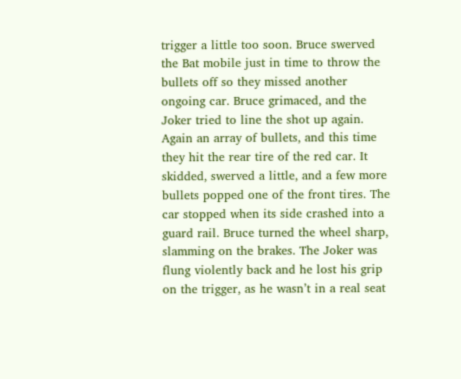trigger a little too soon. Bruce swerved the Bat mobile just in time to throw the bullets off so they missed another ongoing car. Bruce grimaced, and the Joker tried to line the shot up again. Again an array of bullets, and this time they hit the rear tire of the red car. It skidded, swerved a little, and a few more bullets popped one of the front tires. The car stopped when its side crashed into a guard rail. Bruce turned the wheel sharp, slamming on the brakes. The Joker was flung violently back and he lost his grip on the trigger, as he wasn’t in a real seat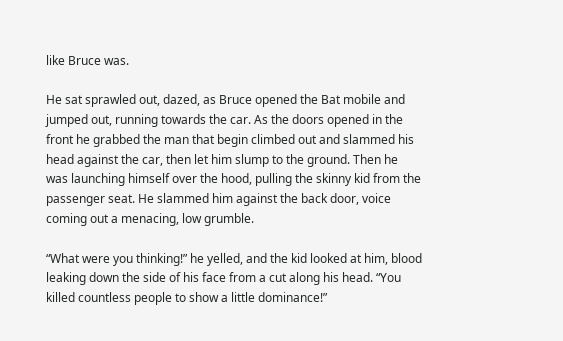like Bruce was.

He sat sprawled out, dazed, as Bruce opened the Bat mobile and jumped out, running towards the car. As the doors opened in the front he grabbed the man that begin climbed out and slammed his head against the car, then let him slump to the ground. Then he was launching himself over the hood, pulling the skinny kid from the passenger seat. He slammed him against the back door, voice coming out a menacing, low grumble.

“What were you thinking!” he yelled, and the kid looked at him, blood leaking down the side of his face from a cut along his head. “You killed countless people to show a little dominance!”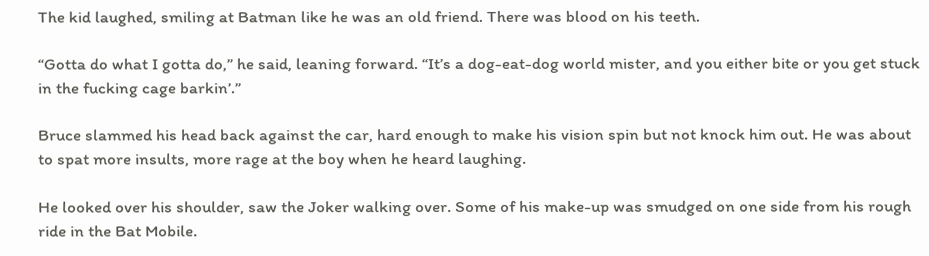The kid laughed, smiling at Batman like he was an old friend. There was blood on his teeth.

“Gotta do what I gotta do,” he said, leaning forward. “It’s a dog-eat-dog world mister, and you either bite or you get stuck in the fucking cage barkin’.”

Bruce slammed his head back against the car, hard enough to make his vision spin but not knock him out. He was about to spat more insults, more rage at the boy when he heard laughing.

He looked over his shoulder, saw the Joker walking over. Some of his make-up was smudged on one side from his rough ride in the Bat Mobile.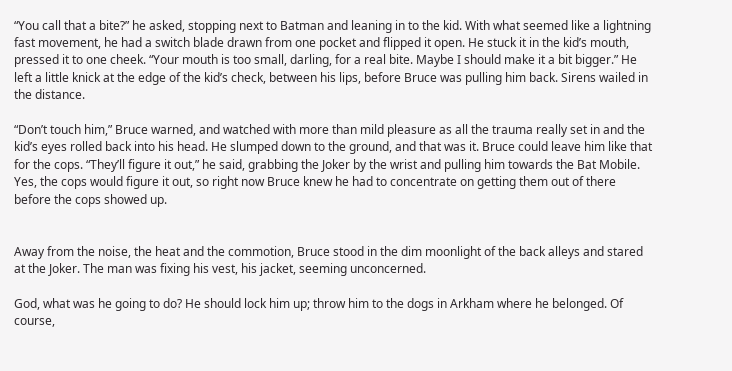“You call that a bite?” he asked, stopping next to Batman and leaning in to the kid. With what seemed like a lightning fast movement, he had a switch blade drawn from one pocket and flipped it open. He stuck it in the kid’s mouth, pressed it to one cheek. “Your mouth is too small, darling, for a real bite. Maybe I should make it a bit bigger.” He left a little knick at the edge of the kid’s check, between his lips, before Bruce was pulling him back. Sirens wailed in the distance.

“Don’t touch him,” Bruce warned, and watched with more than mild pleasure as all the trauma really set in and the kid’s eyes rolled back into his head. He slumped down to the ground, and that was it. Bruce could leave him like that for the cops. “They’ll figure it out,” he said, grabbing the Joker by the wrist and pulling him towards the Bat Mobile. Yes, the cops would figure it out, so right now Bruce knew he had to concentrate on getting them out of there before the cops showed up.


Away from the noise, the heat and the commotion, Bruce stood in the dim moonlight of the back alleys and stared at the Joker. The man was fixing his vest, his jacket, seeming unconcerned.

God, what was he going to do? He should lock him up; throw him to the dogs in Arkham where he belonged. Of course,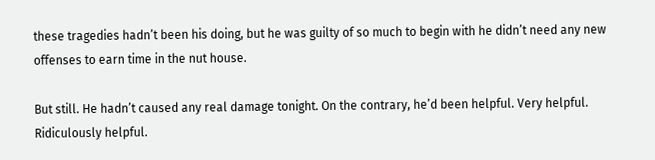these tragedies hadn’t been his doing, but he was guilty of so much to begin with he didn’t need any new offenses to earn time in the nut house.

But still. He hadn’t caused any real damage tonight. On the contrary, he’d been helpful. Very helpful. Ridiculously helpful.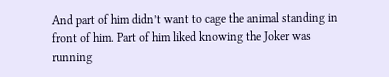And part of him didn’t want to cage the animal standing in front of him. Part of him liked knowing the Joker was running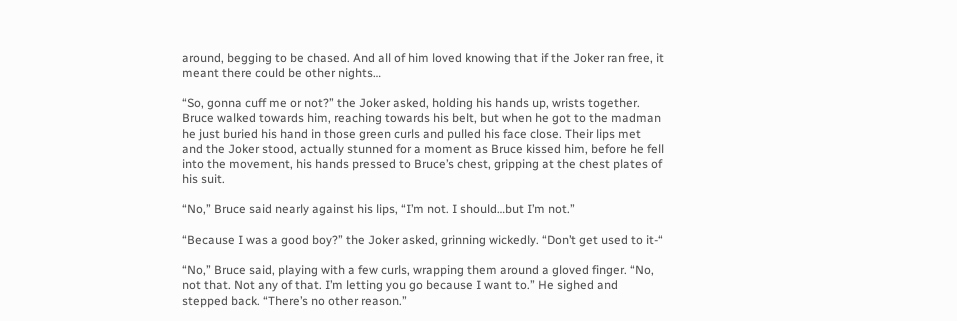around, begging to be chased. And all of him loved knowing that if the Joker ran free, it meant there could be other nights…

“So, gonna cuff me or not?” the Joker asked, holding his hands up, wrists together. Bruce walked towards him, reaching towards his belt, but when he got to the madman he just buried his hand in those green curls and pulled his face close. Their lips met and the Joker stood, actually stunned for a moment as Bruce kissed him, before he fell into the movement, his hands pressed to Bruce’s chest, gripping at the chest plates of his suit.

“No,” Bruce said nearly against his lips, “I’m not. I should…but I’m not.”

“Because I was a good boy?” the Joker asked, grinning wickedly. “Don’t get used to it-“

“No,” Bruce said, playing with a few curls, wrapping them around a gloved finger. “No, not that. Not any of that. I’m letting you go because I want to.” He sighed and stepped back. “There’s no other reason.”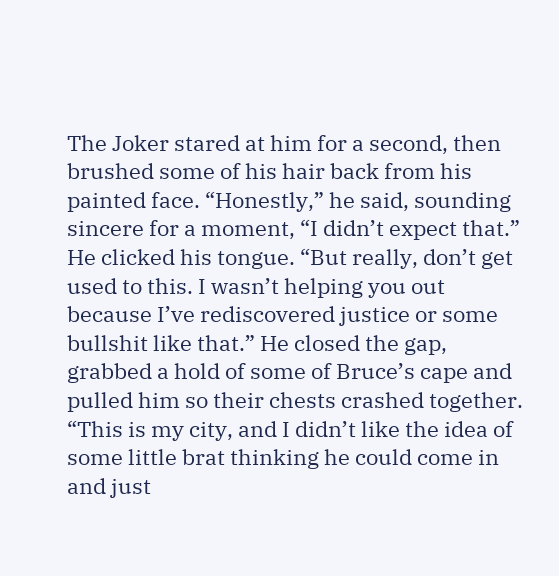The Joker stared at him for a second, then brushed some of his hair back from his painted face. “Honestly,” he said, sounding sincere for a moment, “I didn’t expect that.” He clicked his tongue. “But really, don’t get used to this. I wasn’t helping you out because I’ve rediscovered justice or some bullshit like that.” He closed the gap, grabbed a hold of some of Bruce’s cape and pulled him so their chests crashed together. “This is my city, and I didn’t like the idea of some little brat thinking he could come in and just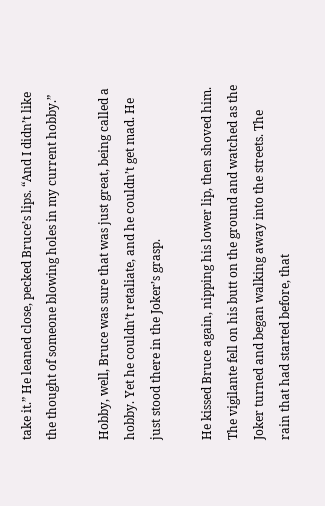take it.” He leaned close, pecked Bruce’s lips. “And I didn’t like the thought of someone blowing holes in my current hobby.”

Hobby, well, Bruce was sure that was just great, being called a hobby. Yet he couldn’t retaliate, and he couldn’t get mad. He just stood there in the Joker’s grasp.

He kissed Bruce again, nipping his lower lip, then shoved him. The vigilante fell on his butt on the ground and watched as the Joker turned and began walking away into the streets. The rain that had started before, that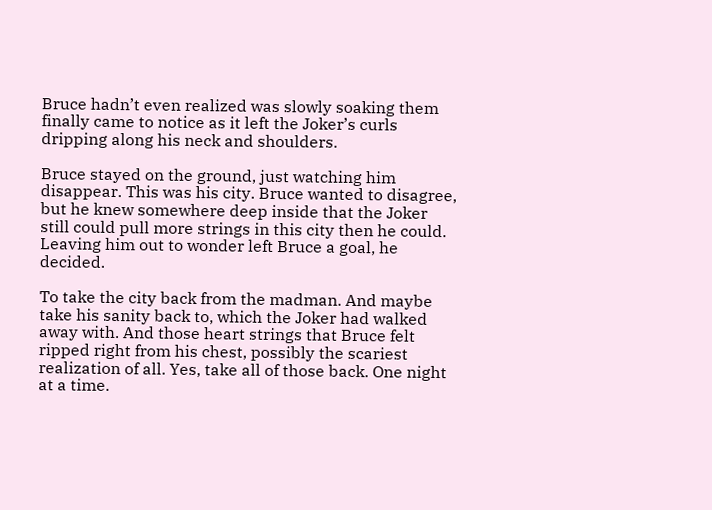Bruce hadn’t even realized was slowly soaking them finally came to notice as it left the Joker’s curls dripping along his neck and shoulders.

Bruce stayed on the ground, just watching him disappear. This was his city. Bruce wanted to disagree, but he knew somewhere deep inside that the Joker still could pull more strings in this city then he could. Leaving him out to wonder left Bruce a goal, he decided.

To take the city back from the madman. And maybe take his sanity back to, which the Joker had walked away with. And those heart strings that Bruce felt ripped right from his chest, possibly the scariest realization of all. Yes, take all of those back. One night at a time.